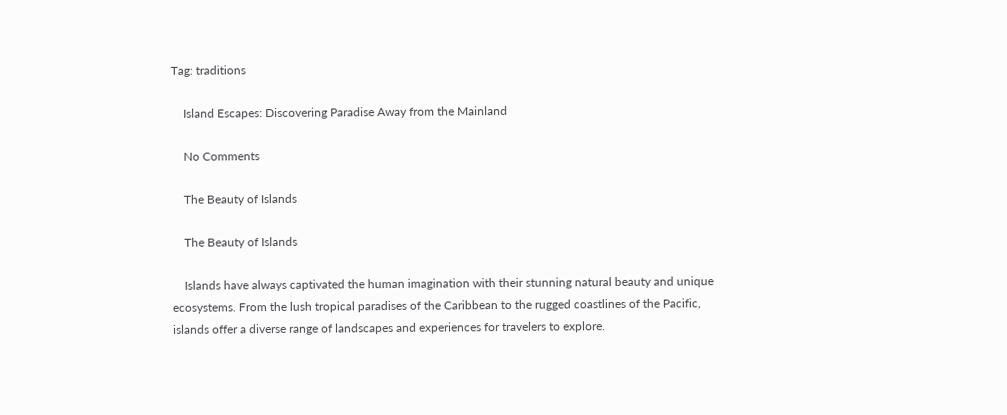Tag: traditions

    Island Escapes: Discovering Paradise Away from the Mainland

    No Comments

    The Beauty of Islands

    The Beauty of Islands

    Islands have always captivated the human imagination with their stunning natural beauty and unique ecosystems. From the lush tropical paradises of the Caribbean to the rugged coastlines of the Pacific, islands offer a diverse range of landscapes and experiences for travelers to explore.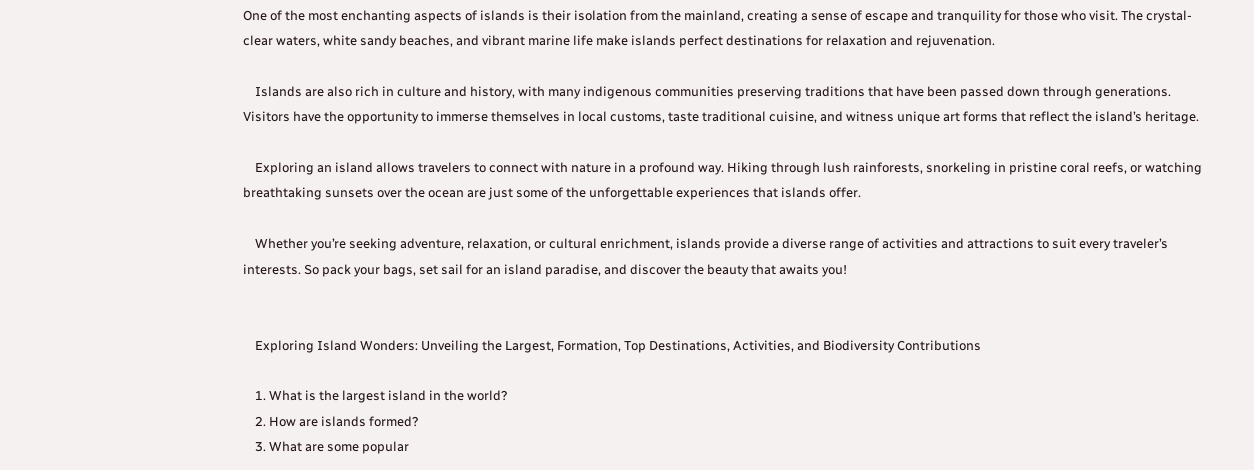One of the most enchanting aspects of islands is their isolation from the mainland, creating a sense of escape and tranquility for those who visit. The crystal-clear waters, white sandy beaches, and vibrant marine life make islands perfect destinations for relaxation and rejuvenation.

    Islands are also rich in culture and history, with many indigenous communities preserving traditions that have been passed down through generations. Visitors have the opportunity to immerse themselves in local customs, taste traditional cuisine, and witness unique art forms that reflect the island’s heritage.

    Exploring an island allows travelers to connect with nature in a profound way. Hiking through lush rainforests, snorkeling in pristine coral reefs, or watching breathtaking sunsets over the ocean are just some of the unforgettable experiences that islands offer.

    Whether you’re seeking adventure, relaxation, or cultural enrichment, islands provide a diverse range of activities and attractions to suit every traveler’s interests. So pack your bags, set sail for an island paradise, and discover the beauty that awaits you!


    Exploring Island Wonders: Unveiling the Largest, Formation, Top Destinations, Activities, and Biodiversity Contributions

    1. What is the largest island in the world?
    2. How are islands formed?
    3. What are some popular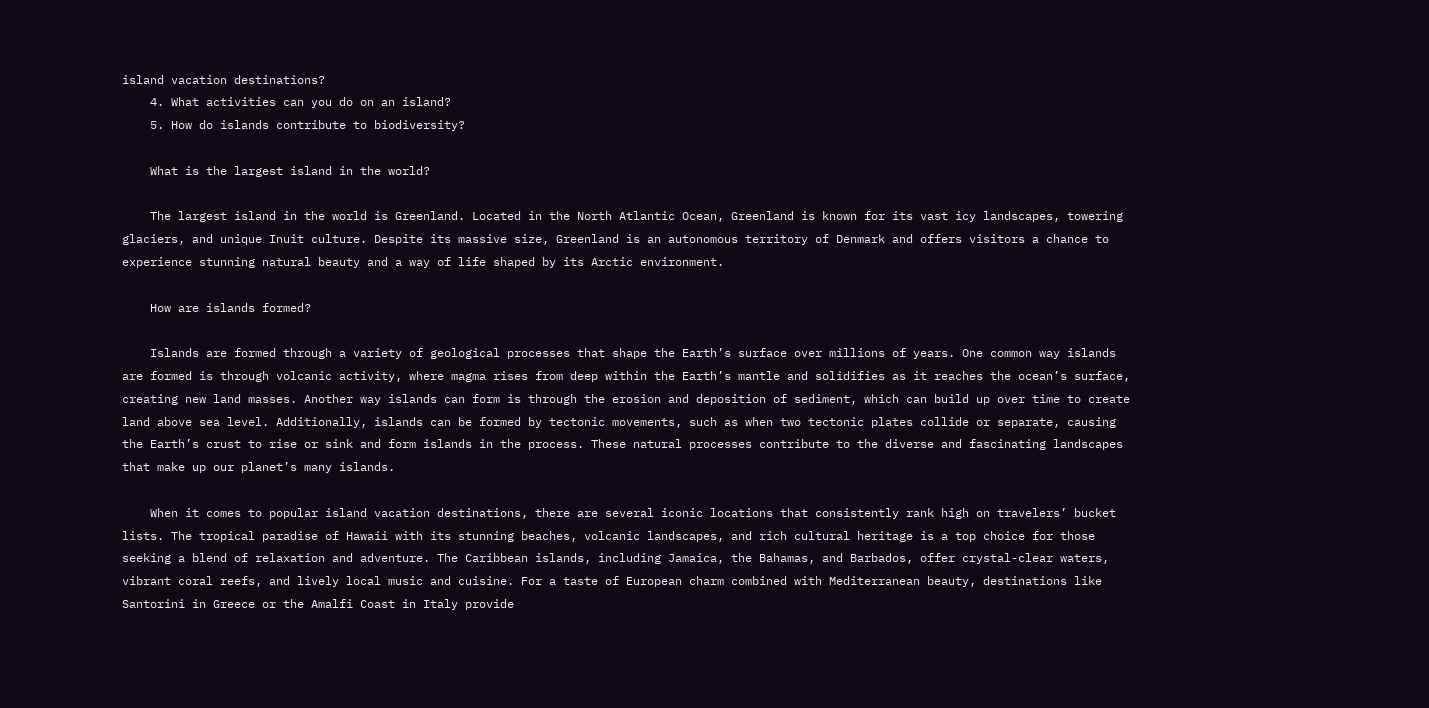island vacation destinations?
    4. What activities can you do on an island?
    5. How do islands contribute to biodiversity?

    What is the largest island in the world?

    The largest island in the world is Greenland. Located in the North Atlantic Ocean, Greenland is known for its vast icy landscapes, towering glaciers, and unique Inuit culture. Despite its massive size, Greenland is an autonomous territory of Denmark and offers visitors a chance to experience stunning natural beauty and a way of life shaped by its Arctic environment.

    How are islands formed?

    Islands are formed through a variety of geological processes that shape the Earth’s surface over millions of years. One common way islands are formed is through volcanic activity, where magma rises from deep within the Earth’s mantle and solidifies as it reaches the ocean’s surface, creating new land masses. Another way islands can form is through the erosion and deposition of sediment, which can build up over time to create land above sea level. Additionally, islands can be formed by tectonic movements, such as when two tectonic plates collide or separate, causing the Earth’s crust to rise or sink and form islands in the process. These natural processes contribute to the diverse and fascinating landscapes that make up our planet’s many islands.

    When it comes to popular island vacation destinations, there are several iconic locations that consistently rank high on travelers’ bucket lists. The tropical paradise of Hawaii with its stunning beaches, volcanic landscapes, and rich cultural heritage is a top choice for those seeking a blend of relaxation and adventure. The Caribbean islands, including Jamaica, the Bahamas, and Barbados, offer crystal-clear waters, vibrant coral reefs, and lively local music and cuisine. For a taste of European charm combined with Mediterranean beauty, destinations like Santorini in Greece or the Amalfi Coast in Italy provide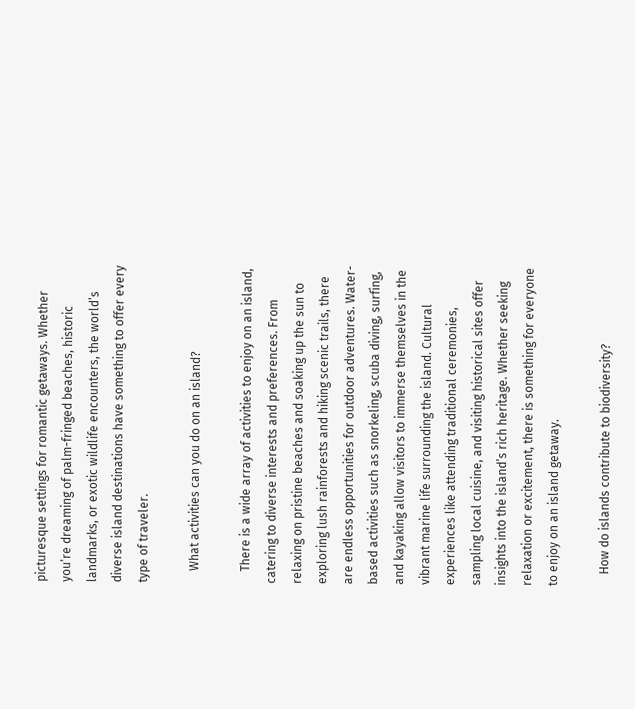picturesque settings for romantic getaways. Whether you’re dreaming of palm-fringed beaches, historic landmarks, or exotic wildlife encounters, the world’s diverse island destinations have something to offer every type of traveler.

    What activities can you do on an island?

    There is a wide array of activities to enjoy on an island, catering to diverse interests and preferences. From relaxing on pristine beaches and soaking up the sun to exploring lush rainforests and hiking scenic trails, there are endless opportunities for outdoor adventures. Water-based activities such as snorkeling, scuba diving, surfing, and kayaking allow visitors to immerse themselves in the vibrant marine life surrounding the island. Cultural experiences like attending traditional ceremonies, sampling local cuisine, and visiting historical sites offer insights into the island’s rich heritage. Whether seeking relaxation or excitement, there is something for everyone to enjoy on an island getaway.

    How do islands contribute to biodiversity?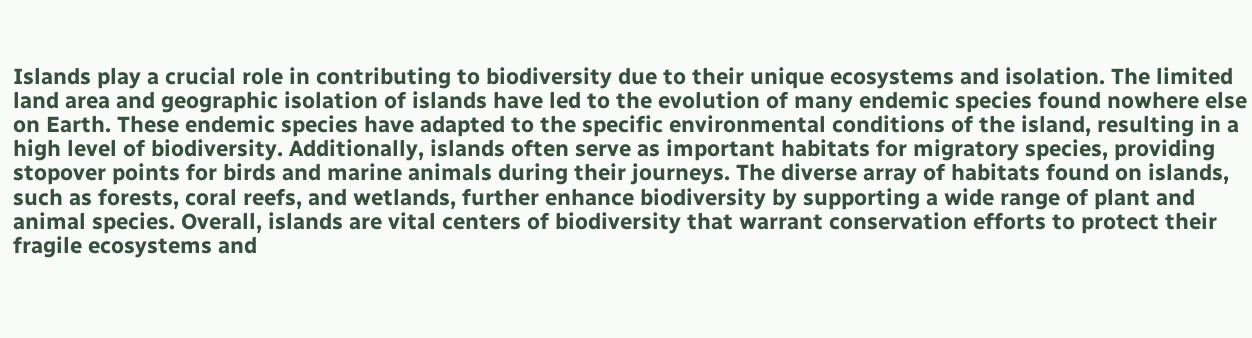Islands play a crucial role in contributing to biodiversity due to their unique ecosystems and isolation. The limited land area and geographic isolation of islands have led to the evolution of many endemic species found nowhere else on Earth. These endemic species have adapted to the specific environmental conditions of the island, resulting in a high level of biodiversity. Additionally, islands often serve as important habitats for migratory species, providing stopover points for birds and marine animals during their journeys. The diverse array of habitats found on islands, such as forests, coral reefs, and wetlands, further enhance biodiversity by supporting a wide range of plant and animal species. Overall, islands are vital centers of biodiversity that warrant conservation efforts to protect their fragile ecosystems and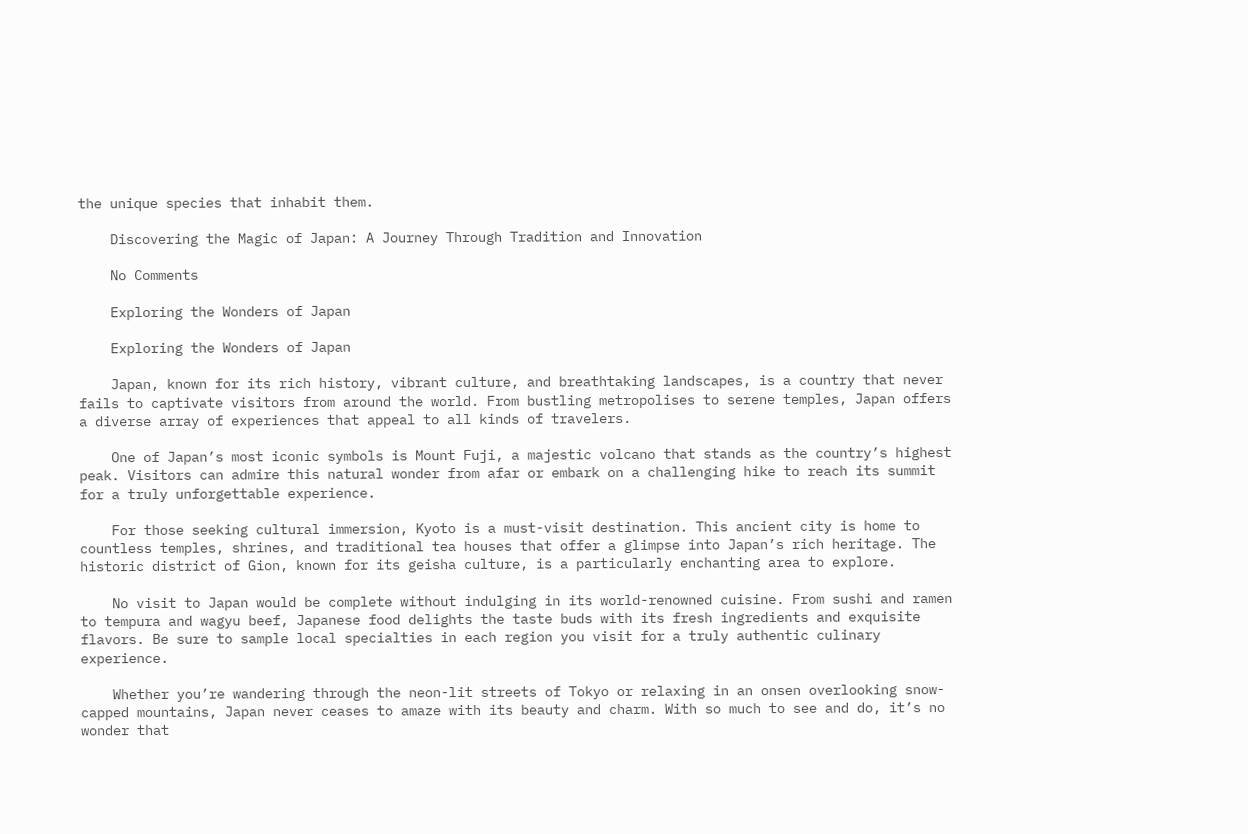the unique species that inhabit them.

    Discovering the Magic of Japan: A Journey Through Tradition and Innovation

    No Comments

    Exploring the Wonders of Japan

    Exploring the Wonders of Japan

    Japan, known for its rich history, vibrant culture, and breathtaking landscapes, is a country that never fails to captivate visitors from around the world. From bustling metropolises to serene temples, Japan offers a diverse array of experiences that appeal to all kinds of travelers.

    One of Japan’s most iconic symbols is Mount Fuji, a majestic volcano that stands as the country’s highest peak. Visitors can admire this natural wonder from afar or embark on a challenging hike to reach its summit for a truly unforgettable experience.

    For those seeking cultural immersion, Kyoto is a must-visit destination. This ancient city is home to countless temples, shrines, and traditional tea houses that offer a glimpse into Japan’s rich heritage. The historic district of Gion, known for its geisha culture, is a particularly enchanting area to explore.

    No visit to Japan would be complete without indulging in its world-renowned cuisine. From sushi and ramen to tempura and wagyu beef, Japanese food delights the taste buds with its fresh ingredients and exquisite flavors. Be sure to sample local specialties in each region you visit for a truly authentic culinary experience.

    Whether you’re wandering through the neon-lit streets of Tokyo or relaxing in an onsen overlooking snow-capped mountains, Japan never ceases to amaze with its beauty and charm. With so much to see and do, it’s no wonder that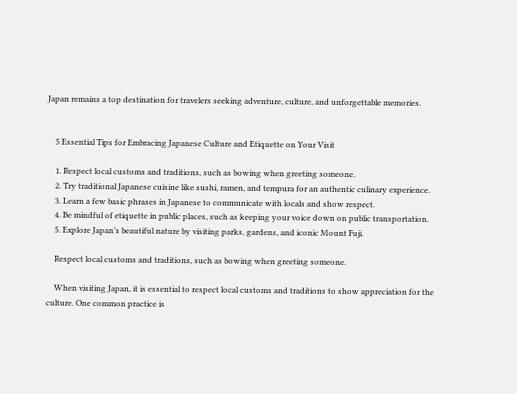Japan remains a top destination for travelers seeking adventure, culture, and unforgettable memories.


    5 Essential Tips for Embracing Japanese Culture and Etiquette on Your Visit

    1. Respect local customs and traditions, such as bowing when greeting someone.
    2. Try traditional Japanese cuisine like sushi, ramen, and tempura for an authentic culinary experience.
    3. Learn a few basic phrases in Japanese to communicate with locals and show respect.
    4. Be mindful of etiquette in public places, such as keeping your voice down on public transportation.
    5. Explore Japan’s beautiful nature by visiting parks, gardens, and iconic Mount Fuji.

    Respect local customs and traditions, such as bowing when greeting someone.

    When visiting Japan, it is essential to respect local customs and traditions to show appreciation for the culture. One common practice is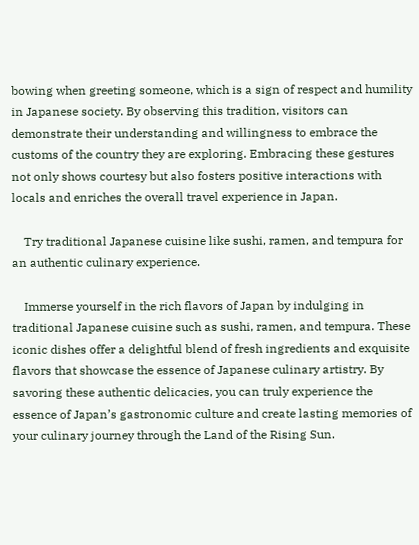bowing when greeting someone, which is a sign of respect and humility in Japanese society. By observing this tradition, visitors can demonstrate their understanding and willingness to embrace the customs of the country they are exploring. Embracing these gestures not only shows courtesy but also fosters positive interactions with locals and enriches the overall travel experience in Japan.

    Try traditional Japanese cuisine like sushi, ramen, and tempura for an authentic culinary experience.

    Immerse yourself in the rich flavors of Japan by indulging in traditional Japanese cuisine such as sushi, ramen, and tempura. These iconic dishes offer a delightful blend of fresh ingredients and exquisite flavors that showcase the essence of Japanese culinary artistry. By savoring these authentic delicacies, you can truly experience the essence of Japan’s gastronomic culture and create lasting memories of your culinary journey through the Land of the Rising Sun.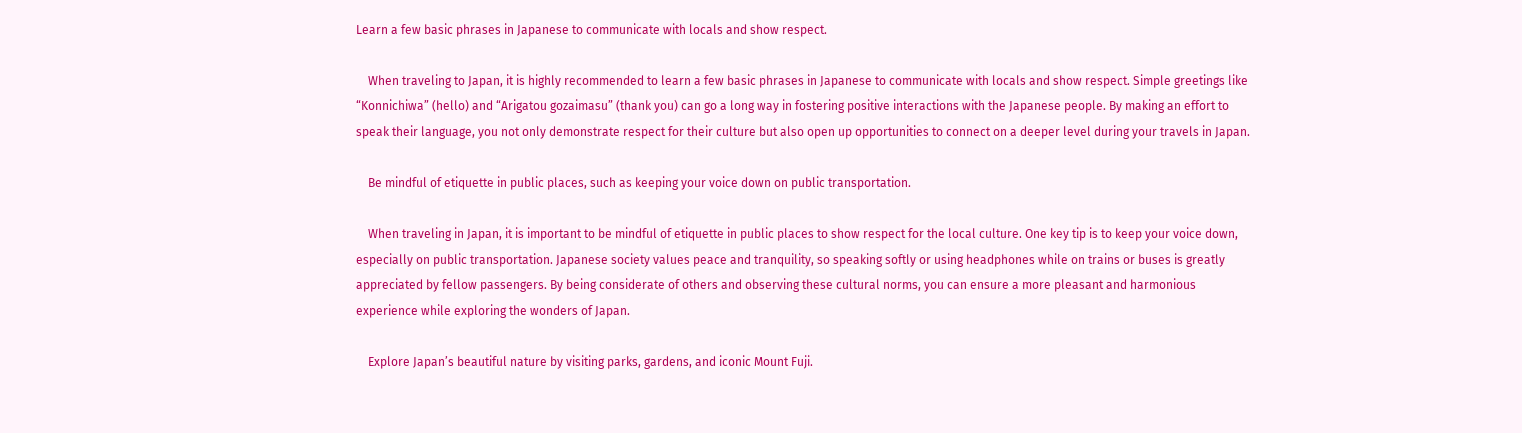Learn a few basic phrases in Japanese to communicate with locals and show respect.

    When traveling to Japan, it is highly recommended to learn a few basic phrases in Japanese to communicate with locals and show respect. Simple greetings like “Konnichiwa” (hello) and “Arigatou gozaimasu” (thank you) can go a long way in fostering positive interactions with the Japanese people. By making an effort to speak their language, you not only demonstrate respect for their culture but also open up opportunities to connect on a deeper level during your travels in Japan.

    Be mindful of etiquette in public places, such as keeping your voice down on public transportation.

    When traveling in Japan, it is important to be mindful of etiquette in public places to show respect for the local culture. One key tip is to keep your voice down, especially on public transportation. Japanese society values peace and tranquility, so speaking softly or using headphones while on trains or buses is greatly appreciated by fellow passengers. By being considerate of others and observing these cultural norms, you can ensure a more pleasant and harmonious experience while exploring the wonders of Japan.

    Explore Japan’s beautiful nature by visiting parks, gardens, and iconic Mount Fuji.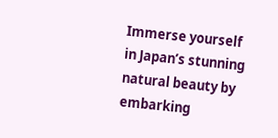Immerse yourself in Japan’s stunning natural beauty by embarking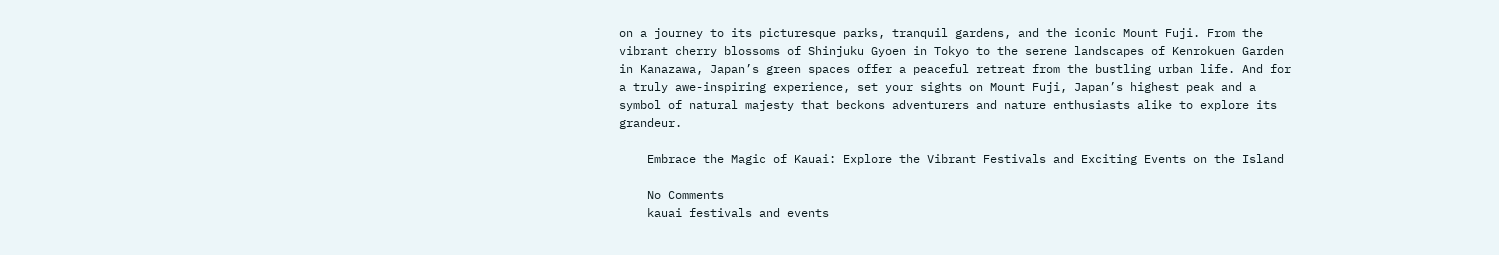on a journey to its picturesque parks, tranquil gardens, and the iconic Mount Fuji. From the vibrant cherry blossoms of Shinjuku Gyoen in Tokyo to the serene landscapes of Kenrokuen Garden in Kanazawa, Japan’s green spaces offer a peaceful retreat from the bustling urban life. And for a truly awe-inspiring experience, set your sights on Mount Fuji, Japan’s highest peak and a symbol of natural majesty that beckons adventurers and nature enthusiasts alike to explore its grandeur.

    Embrace the Magic of Kauai: Explore the Vibrant Festivals and Exciting Events on the Island

    No Comments
    kauai festivals and events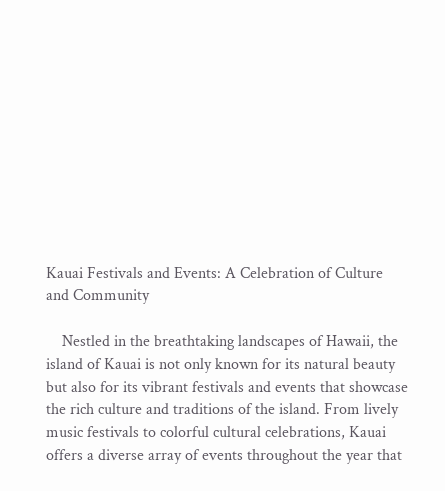Kauai Festivals and Events: A Celebration of Culture and Community

    Nestled in the breathtaking landscapes of Hawaii, the island of Kauai is not only known for its natural beauty but also for its vibrant festivals and events that showcase the rich culture and traditions of the island. From lively music festivals to colorful cultural celebrations, Kauai offers a diverse array of events throughout the year that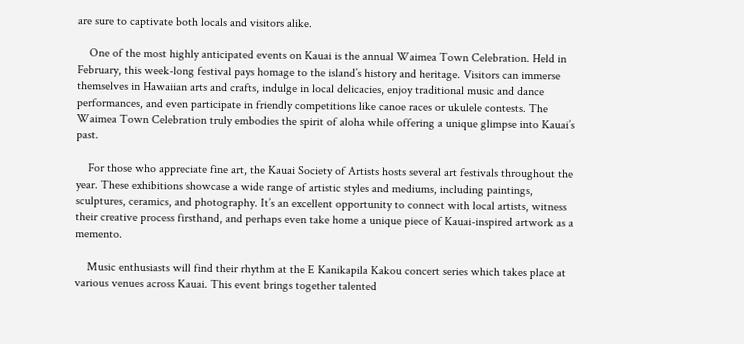are sure to captivate both locals and visitors alike.

    One of the most highly anticipated events on Kauai is the annual Waimea Town Celebration. Held in February, this week-long festival pays homage to the island’s history and heritage. Visitors can immerse themselves in Hawaiian arts and crafts, indulge in local delicacies, enjoy traditional music and dance performances, and even participate in friendly competitions like canoe races or ukulele contests. The Waimea Town Celebration truly embodies the spirit of aloha while offering a unique glimpse into Kauai’s past.

    For those who appreciate fine art, the Kauai Society of Artists hosts several art festivals throughout the year. These exhibitions showcase a wide range of artistic styles and mediums, including paintings, sculptures, ceramics, and photography. It’s an excellent opportunity to connect with local artists, witness their creative process firsthand, and perhaps even take home a unique piece of Kauai-inspired artwork as a memento.

    Music enthusiasts will find their rhythm at the E Kanikapila Kakou concert series which takes place at various venues across Kauai. This event brings together talented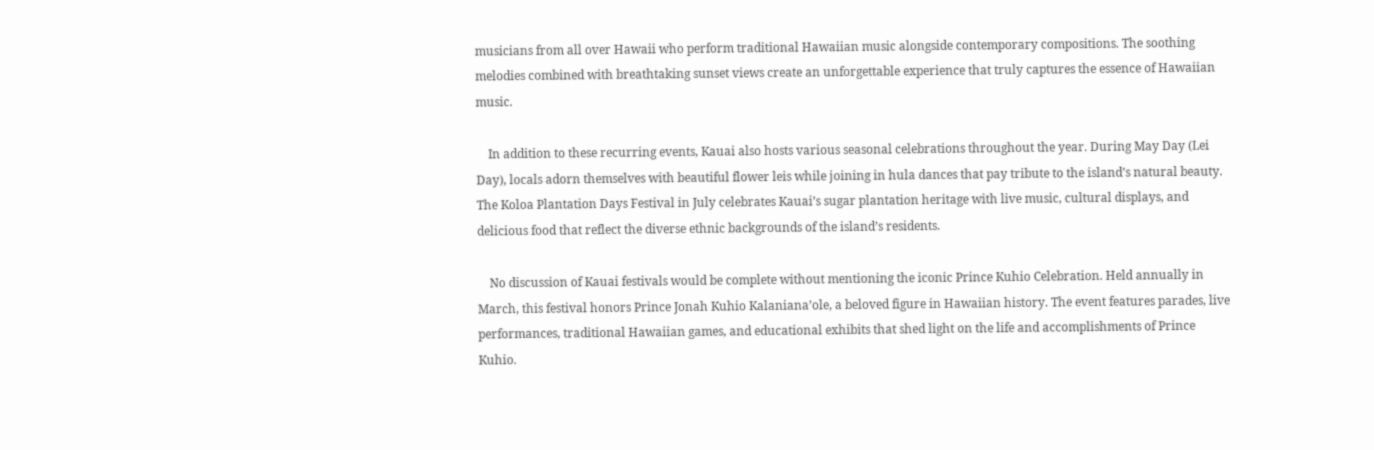musicians from all over Hawaii who perform traditional Hawaiian music alongside contemporary compositions. The soothing melodies combined with breathtaking sunset views create an unforgettable experience that truly captures the essence of Hawaiian music.

    In addition to these recurring events, Kauai also hosts various seasonal celebrations throughout the year. During May Day (Lei Day), locals adorn themselves with beautiful flower leis while joining in hula dances that pay tribute to the island’s natural beauty. The Koloa Plantation Days Festival in July celebrates Kauai’s sugar plantation heritage with live music, cultural displays, and delicious food that reflect the diverse ethnic backgrounds of the island’s residents.

    No discussion of Kauai festivals would be complete without mentioning the iconic Prince Kuhio Celebration. Held annually in March, this festival honors Prince Jonah Kuhio Kalaniana’ole, a beloved figure in Hawaiian history. The event features parades, live performances, traditional Hawaiian games, and educational exhibits that shed light on the life and accomplishments of Prince Kuhio.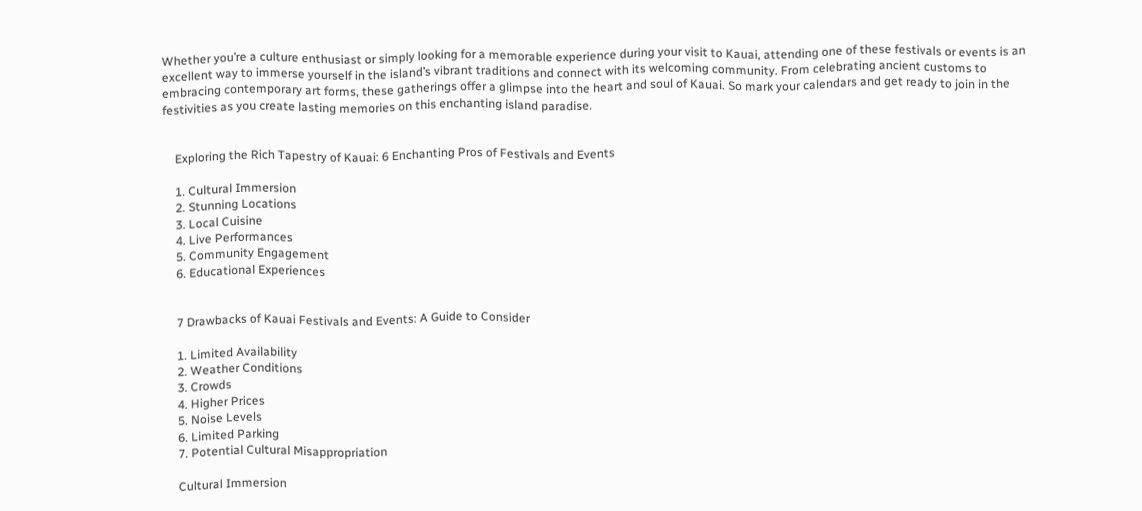Whether you’re a culture enthusiast or simply looking for a memorable experience during your visit to Kauai, attending one of these festivals or events is an excellent way to immerse yourself in the island’s vibrant traditions and connect with its welcoming community. From celebrating ancient customs to embracing contemporary art forms, these gatherings offer a glimpse into the heart and soul of Kauai. So mark your calendars and get ready to join in the festivities as you create lasting memories on this enchanting island paradise.


    Exploring the Rich Tapestry of Kauai: 6 Enchanting Pros of Festivals and Events

    1. Cultural Immersion
    2. Stunning Locations
    3. Local Cuisine
    4. Live Performances
    5. Community Engagement
    6. Educational Experiences


    7 Drawbacks of Kauai Festivals and Events: A Guide to Consider

    1. Limited Availability
    2. Weather Conditions
    3. Crowds
    4. Higher Prices
    5. Noise Levels
    6. Limited Parking
    7. Potential Cultural Misappropriation

    Cultural Immersion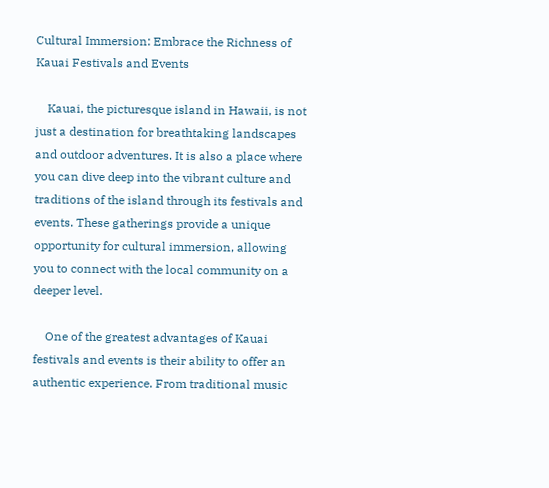Cultural Immersion: Embrace the Richness of Kauai Festivals and Events

    Kauai, the picturesque island in Hawaii, is not just a destination for breathtaking landscapes and outdoor adventures. It is also a place where you can dive deep into the vibrant culture and traditions of the island through its festivals and events. These gatherings provide a unique opportunity for cultural immersion, allowing you to connect with the local community on a deeper level.

    One of the greatest advantages of Kauai festivals and events is their ability to offer an authentic experience. From traditional music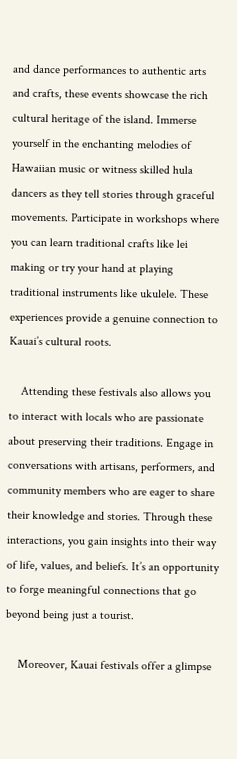and dance performances to authentic arts and crafts, these events showcase the rich cultural heritage of the island. Immerse yourself in the enchanting melodies of Hawaiian music or witness skilled hula dancers as they tell stories through graceful movements. Participate in workshops where you can learn traditional crafts like lei making or try your hand at playing traditional instruments like ukulele. These experiences provide a genuine connection to Kauai’s cultural roots.

    Attending these festivals also allows you to interact with locals who are passionate about preserving their traditions. Engage in conversations with artisans, performers, and community members who are eager to share their knowledge and stories. Through these interactions, you gain insights into their way of life, values, and beliefs. It’s an opportunity to forge meaningful connections that go beyond being just a tourist.

    Moreover, Kauai festivals offer a glimpse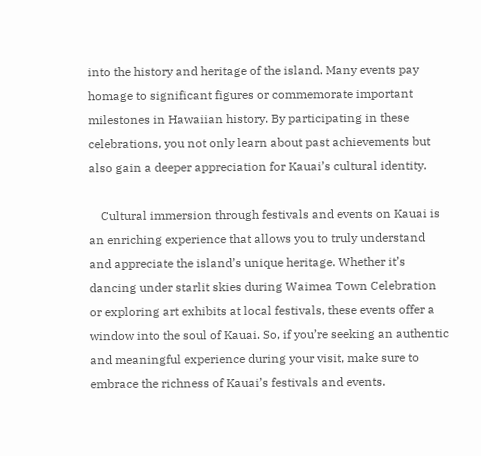into the history and heritage of the island. Many events pay homage to significant figures or commemorate important milestones in Hawaiian history. By participating in these celebrations, you not only learn about past achievements but also gain a deeper appreciation for Kauai’s cultural identity.

    Cultural immersion through festivals and events on Kauai is an enriching experience that allows you to truly understand and appreciate the island’s unique heritage. Whether it’s dancing under starlit skies during Waimea Town Celebration or exploring art exhibits at local festivals, these events offer a window into the soul of Kauai. So, if you’re seeking an authentic and meaningful experience during your visit, make sure to embrace the richness of Kauai’s festivals and events.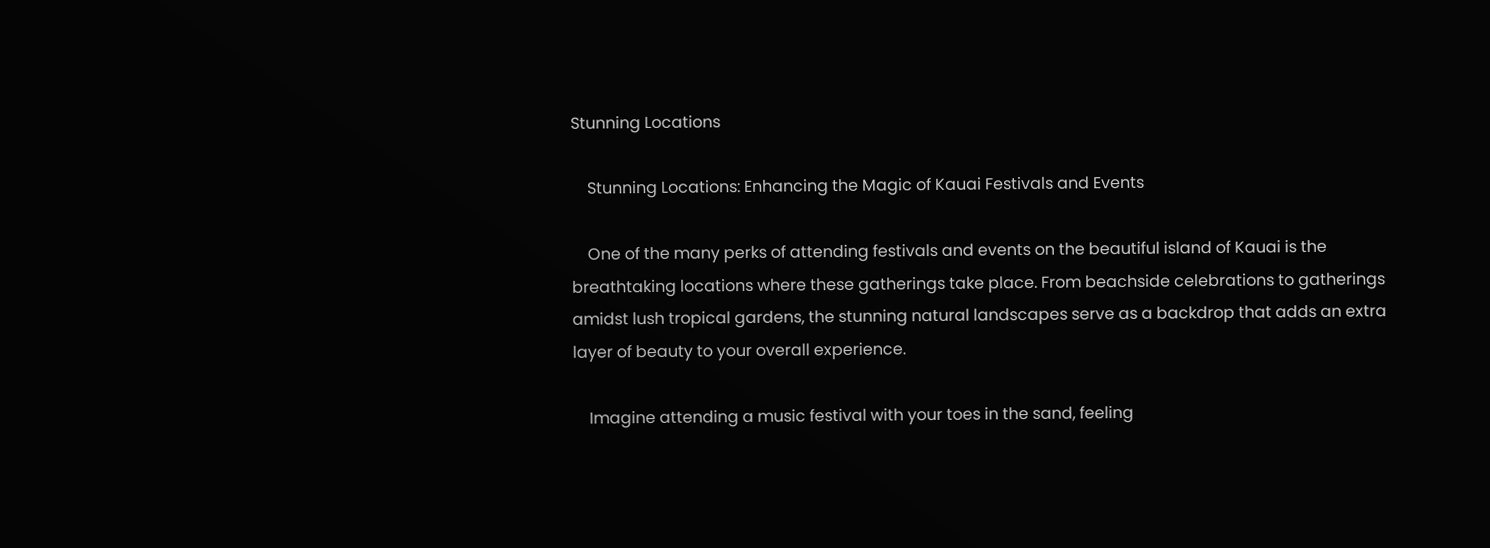Stunning Locations

    Stunning Locations: Enhancing the Magic of Kauai Festivals and Events

    One of the many perks of attending festivals and events on the beautiful island of Kauai is the breathtaking locations where these gatherings take place. From beachside celebrations to gatherings amidst lush tropical gardens, the stunning natural landscapes serve as a backdrop that adds an extra layer of beauty to your overall experience.

    Imagine attending a music festival with your toes in the sand, feeling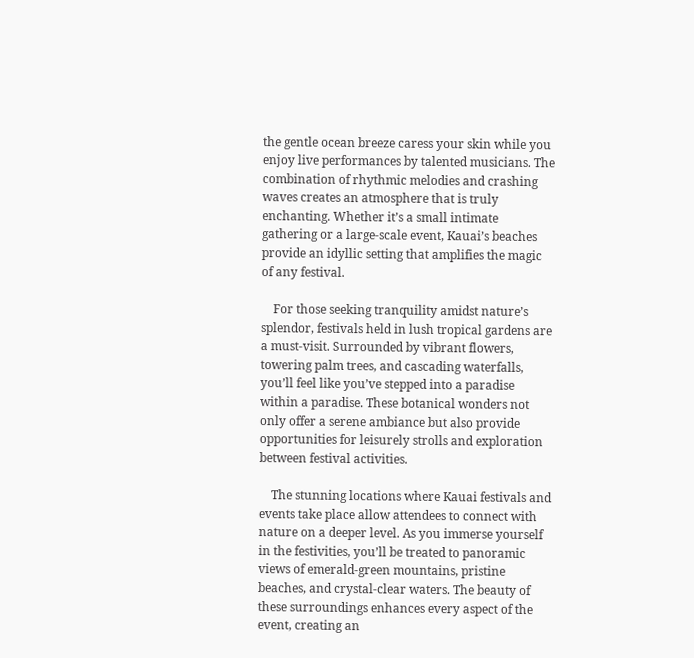the gentle ocean breeze caress your skin while you enjoy live performances by talented musicians. The combination of rhythmic melodies and crashing waves creates an atmosphere that is truly enchanting. Whether it’s a small intimate gathering or a large-scale event, Kauai’s beaches provide an idyllic setting that amplifies the magic of any festival.

    For those seeking tranquility amidst nature’s splendor, festivals held in lush tropical gardens are a must-visit. Surrounded by vibrant flowers, towering palm trees, and cascading waterfalls, you’ll feel like you’ve stepped into a paradise within a paradise. These botanical wonders not only offer a serene ambiance but also provide opportunities for leisurely strolls and exploration between festival activities.

    The stunning locations where Kauai festivals and events take place allow attendees to connect with nature on a deeper level. As you immerse yourself in the festivities, you’ll be treated to panoramic views of emerald-green mountains, pristine beaches, and crystal-clear waters. The beauty of these surroundings enhances every aspect of the event, creating an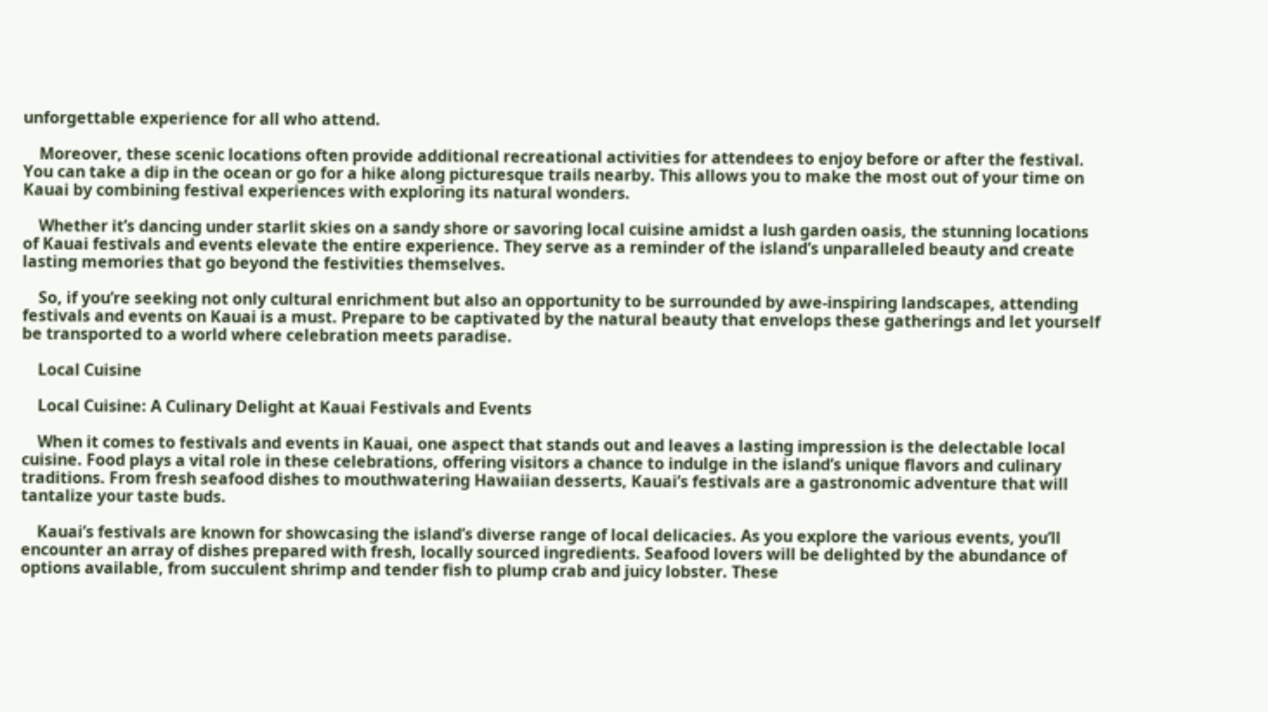unforgettable experience for all who attend.

    Moreover, these scenic locations often provide additional recreational activities for attendees to enjoy before or after the festival. You can take a dip in the ocean or go for a hike along picturesque trails nearby. This allows you to make the most out of your time on Kauai by combining festival experiences with exploring its natural wonders.

    Whether it’s dancing under starlit skies on a sandy shore or savoring local cuisine amidst a lush garden oasis, the stunning locations of Kauai festivals and events elevate the entire experience. They serve as a reminder of the island’s unparalleled beauty and create lasting memories that go beyond the festivities themselves.

    So, if you’re seeking not only cultural enrichment but also an opportunity to be surrounded by awe-inspiring landscapes, attending festivals and events on Kauai is a must. Prepare to be captivated by the natural beauty that envelops these gatherings and let yourself be transported to a world where celebration meets paradise.

    Local Cuisine

    Local Cuisine: A Culinary Delight at Kauai Festivals and Events

    When it comes to festivals and events in Kauai, one aspect that stands out and leaves a lasting impression is the delectable local cuisine. Food plays a vital role in these celebrations, offering visitors a chance to indulge in the island’s unique flavors and culinary traditions. From fresh seafood dishes to mouthwatering Hawaiian desserts, Kauai’s festivals are a gastronomic adventure that will tantalize your taste buds.

    Kauai’s festivals are known for showcasing the island’s diverse range of local delicacies. As you explore the various events, you’ll encounter an array of dishes prepared with fresh, locally sourced ingredients. Seafood lovers will be delighted by the abundance of options available, from succulent shrimp and tender fish to plump crab and juicy lobster. These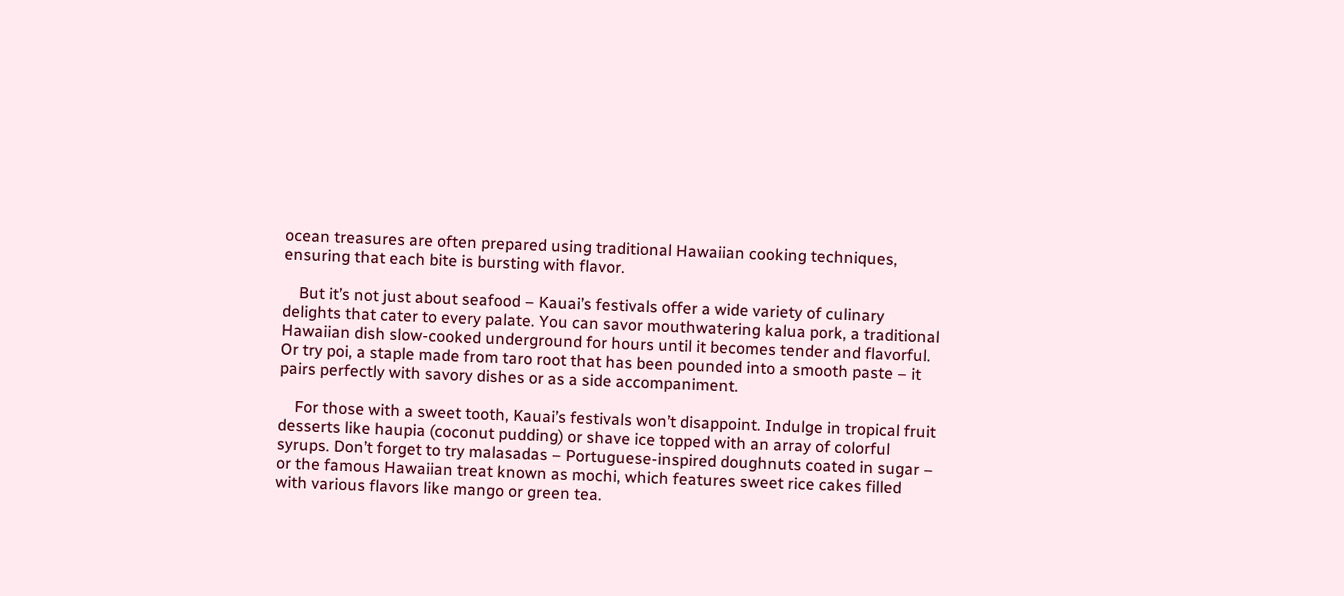ocean treasures are often prepared using traditional Hawaiian cooking techniques, ensuring that each bite is bursting with flavor.

    But it’s not just about seafood – Kauai’s festivals offer a wide variety of culinary delights that cater to every palate. You can savor mouthwatering kalua pork, a traditional Hawaiian dish slow-cooked underground for hours until it becomes tender and flavorful. Or try poi, a staple made from taro root that has been pounded into a smooth paste – it pairs perfectly with savory dishes or as a side accompaniment.

    For those with a sweet tooth, Kauai’s festivals won’t disappoint. Indulge in tropical fruit desserts like haupia (coconut pudding) or shave ice topped with an array of colorful syrups. Don’t forget to try malasadas – Portuguese-inspired doughnuts coated in sugar – or the famous Hawaiian treat known as mochi, which features sweet rice cakes filled with various flavors like mango or green tea.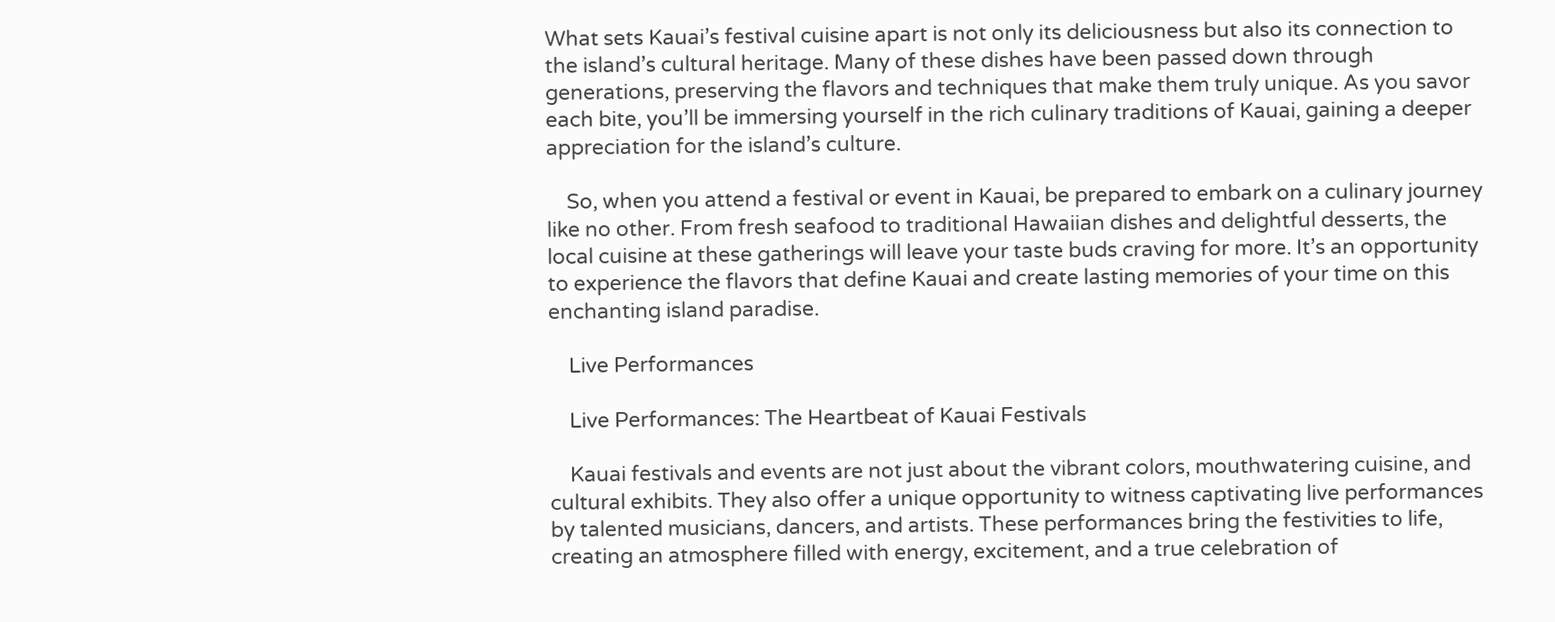What sets Kauai’s festival cuisine apart is not only its deliciousness but also its connection to the island’s cultural heritage. Many of these dishes have been passed down through generations, preserving the flavors and techniques that make them truly unique. As you savor each bite, you’ll be immersing yourself in the rich culinary traditions of Kauai, gaining a deeper appreciation for the island’s culture.

    So, when you attend a festival or event in Kauai, be prepared to embark on a culinary journey like no other. From fresh seafood to traditional Hawaiian dishes and delightful desserts, the local cuisine at these gatherings will leave your taste buds craving for more. It’s an opportunity to experience the flavors that define Kauai and create lasting memories of your time on this enchanting island paradise.

    Live Performances

    Live Performances: The Heartbeat of Kauai Festivals

    Kauai festivals and events are not just about the vibrant colors, mouthwatering cuisine, and cultural exhibits. They also offer a unique opportunity to witness captivating live performances by talented musicians, dancers, and artists. These performances bring the festivities to life, creating an atmosphere filled with energy, excitement, and a true celebration of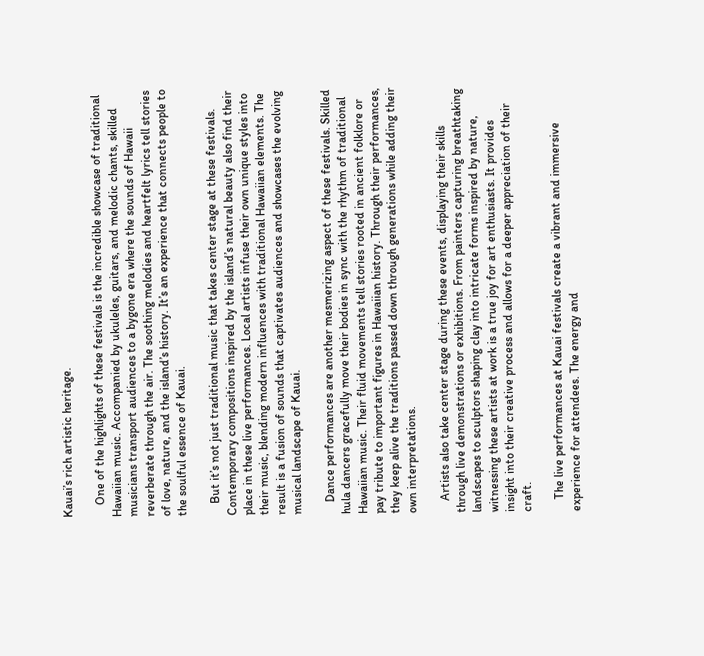Kauai’s rich artistic heritage.

    One of the highlights of these festivals is the incredible showcase of traditional Hawaiian music. Accompanied by ukuleles, guitars, and melodic chants, skilled musicians transport audiences to a bygone era where the sounds of Hawaii reverberate through the air. The soothing melodies and heartfelt lyrics tell stories of love, nature, and the island’s history. It’s an experience that connects people to the soulful essence of Kauai.

    But it’s not just traditional music that takes center stage at these festivals. Contemporary compositions inspired by the island’s natural beauty also find their place in these live performances. Local artists infuse their own unique styles into their music, blending modern influences with traditional Hawaiian elements. The result is a fusion of sounds that captivates audiences and showcases the evolving musical landscape of Kauai.

    Dance performances are another mesmerizing aspect of these festivals. Skilled hula dancers gracefully move their bodies in sync with the rhythm of traditional Hawaiian music. Their fluid movements tell stories rooted in ancient folklore or pay tribute to important figures in Hawaiian history. Through their performances, they keep alive the traditions passed down through generations while adding their own interpretations.

    Artists also take center stage during these events, displaying their skills through live demonstrations or exhibitions. From painters capturing breathtaking landscapes to sculptors shaping clay into intricate forms inspired by nature, witnessing these artists at work is a true joy for art enthusiasts. It provides insight into their creative process and allows for a deeper appreciation of their craft.

    The live performances at Kauai festivals create a vibrant and immersive experience for attendees. The energy and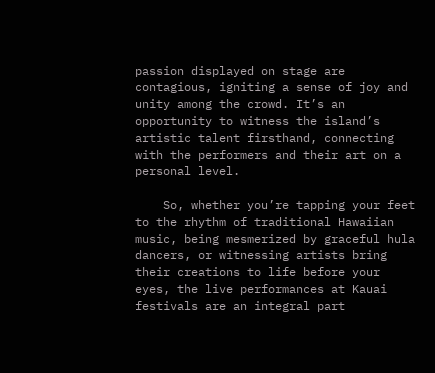passion displayed on stage are contagious, igniting a sense of joy and unity among the crowd. It’s an opportunity to witness the island’s artistic talent firsthand, connecting with the performers and their art on a personal level.

    So, whether you’re tapping your feet to the rhythm of traditional Hawaiian music, being mesmerized by graceful hula dancers, or witnessing artists bring their creations to life before your eyes, the live performances at Kauai festivals are an integral part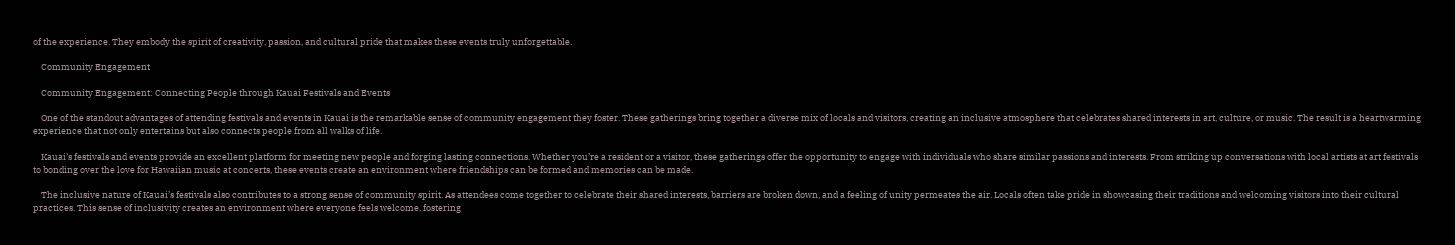of the experience. They embody the spirit of creativity, passion, and cultural pride that makes these events truly unforgettable.

    Community Engagement

    Community Engagement: Connecting People through Kauai Festivals and Events

    One of the standout advantages of attending festivals and events in Kauai is the remarkable sense of community engagement they foster. These gatherings bring together a diverse mix of locals and visitors, creating an inclusive atmosphere that celebrates shared interests in art, culture, or music. The result is a heartwarming experience that not only entertains but also connects people from all walks of life.

    Kauai’s festivals and events provide an excellent platform for meeting new people and forging lasting connections. Whether you’re a resident or a visitor, these gatherings offer the opportunity to engage with individuals who share similar passions and interests. From striking up conversations with local artists at art festivals to bonding over the love for Hawaiian music at concerts, these events create an environment where friendships can be formed and memories can be made.

    The inclusive nature of Kauai’s festivals also contributes to a strong sense of community spirit. As attendees come together to celebrate their shared interests, barriers are broken down, and a feeling of unity permeates the air. Locals often take pride in showcasing their traditions and welcoming visitors into their cultural practices. This sense of inclusivity creates an environment where everyone feels welcome, fostering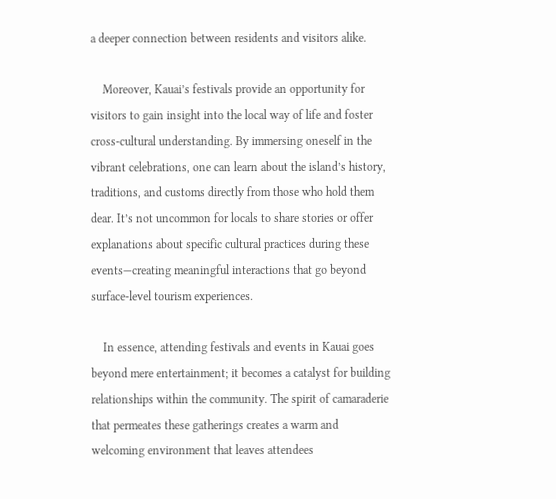a deeper connection between residents and visitors alike.

    Moreover, Kauai’s festivals provide an opportunity for visitors to gain insight into the local way of life and foster cross-cultural understanding. By immersing oneself in the vibrant celebrations, one can learn about the island’s history, traditions, and customs directly from those who hold them dear. It’s not uncommon for locals to share stories or offer explanations about specific cultural practices during these events—creating meaningful interactions that go beyond surface-level tourism experiences.

    In essence, attending festivals and events in Kauai goes beyond mere entertainment; it becomes a catalyst for building relationships within the community. The spirit of camaraderie that permeates these gatherings creates a warm and welcoming environment that leaves attendees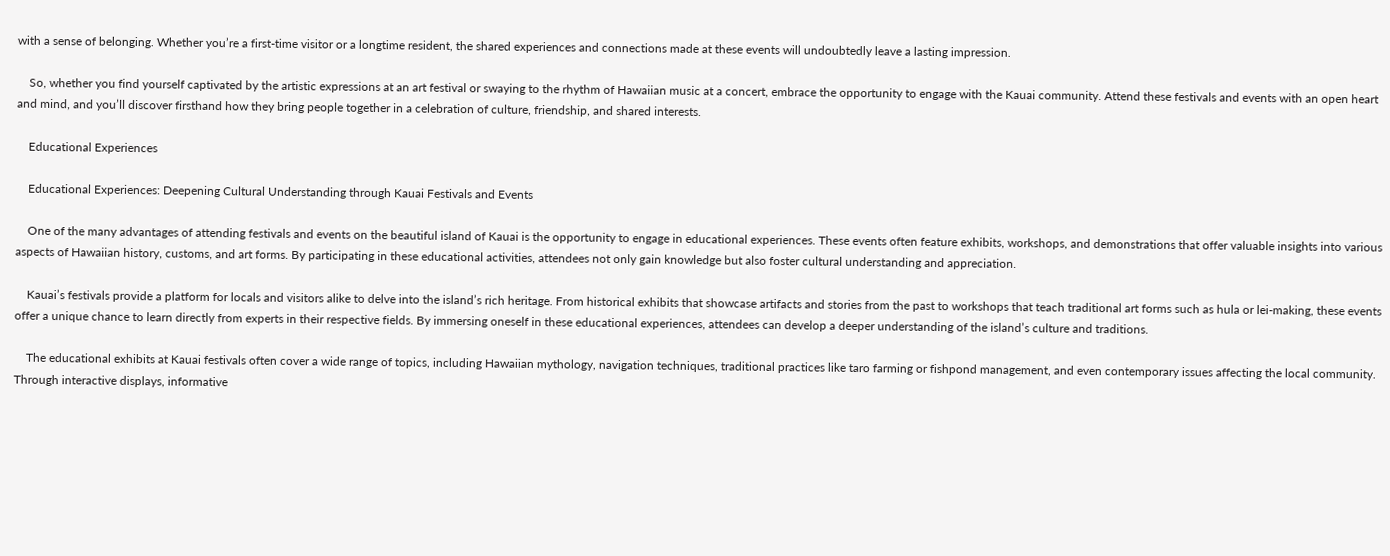with a sense of belonging. Whether you’re a first-time visitor or a longtime resident, the shared experiences and connections made at these events will undoubtedly leave a lasting impression.

    So, whether you find yourself captivated by the artistic expressions at an art festival or swaying to the rhythm of Hawaiian music at a concert, embrace the opportunity to engage with the Kauai community. Attend these festivals and events with an open heart and mind, and you’ll discover firsthand how they bring people together in a celebration of culture, friendship, and shared interests.

    Educational Experiences

    Educational Experiences: Deepening Cultural Understanding through Kauai Festivals and Events

    One of the many advantages of attending festivals and events on the beautiful island of Kauai is the opportunity to engage in educational experiences. These events often feature exhibits, workshops, and demonstrations that offer valuable insights into various aspects of Hawaiian history, customs, and art forms. By participating in these educational activities, attendees not only gain knowledge but also foster cultural understanding and appreciation.

    Kauai’s festivals provide a platform for locals and visitors alike to delve into the island’s rich heritage. From historical exhibits that showcase artifacts and stories from the past to workshops that teach traditional art forms such as hula or lei-making, these events offer a unique chance to learn directly from experts in their respective fields. By immersing oneself in these educational experiences, attendees can develop a deeper understanding of the island’s culture and traditions.

    The educational exhibits at Kauai festivals often cover a wide range of topics, including Hawaiian mythology, navigation techniques, traditional practices like taro farming or fishpond management, and even contemporary issues affecting the local community. Through interactive displays, informative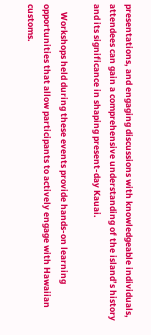presentations, and engaging discussions with knowledgeable individuals, attendees can gain a comprehensive understanding of the island’s history and its significance in shaping present-day Kauai.

    Workshops held during these events provide hands-on learning opportunities that allow participants to actively engage with Hawaiian customs.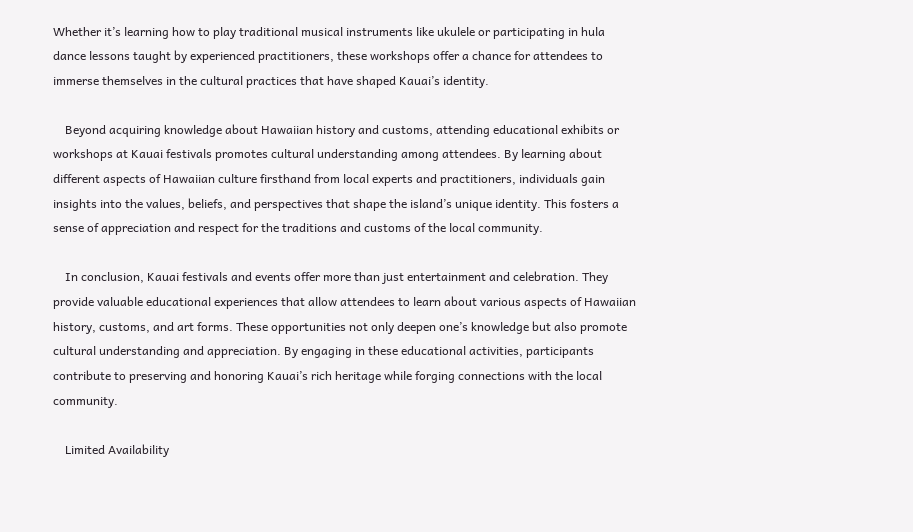Whether it’s learning how to play traditional musical instruments like ukulele or participating in hula dance lessons taught by experienced practitioners, these workshops offer a chance for attendees to immerse themselves in the cultural practices that have shaped Kauai’s identity.

    Beyond acquiring knowledge about Hawaiian history and customs, attending educational exhibits or workshops at Kauai festivals promotes cultural understanding among attendees. By learning about different aspects of Hawaiian culture firsthand from local experts and practitioners, individuals gain insights into the values, beliefs, and perspectives that shape the island’s unique identity. This fosters a sense of appreciation and respect for the traditions and customs of the local community.

    In conclusion, Kauai festivals and events offer more than just entertainment and celebration. They provide valuable educational experiences that allow attendees to learn about various aspects of Hawaiian history, customs, and art forms. These opportunities not only deepen one’s knowledge but also promote cultural understanding and appreciation. By engaging in these educational activities, participants contribute to preserving and honoring Kauai’s rich heritage while forging connections with the local community.

    Limited Availability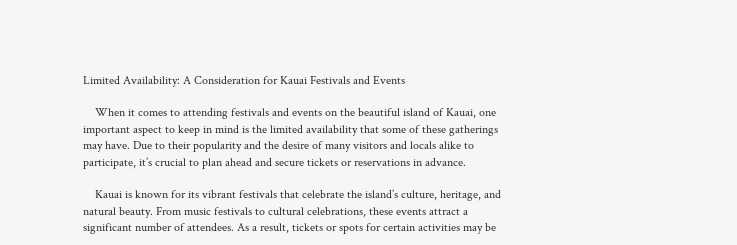Limited Availability: A Consideration for Kauai Festivals and Events

    When it comes to attending festivals and events on the beautiful island of Kauai, one important aspect to keep in mind is the limited availability that some of these gatherings may have. Due to their popularity and the desire of many visitors and locals alike to participate, it’s crucial to plan ahead and secure tickets or reservations in advance.

    Kauai is known for its vibrant festivals that celebrate the island’s culture, heritage, and natural beauty. From music festivals to cultural celebrations, these events attract a significant number of attendees. As a result, tickets or spots for certain activities may be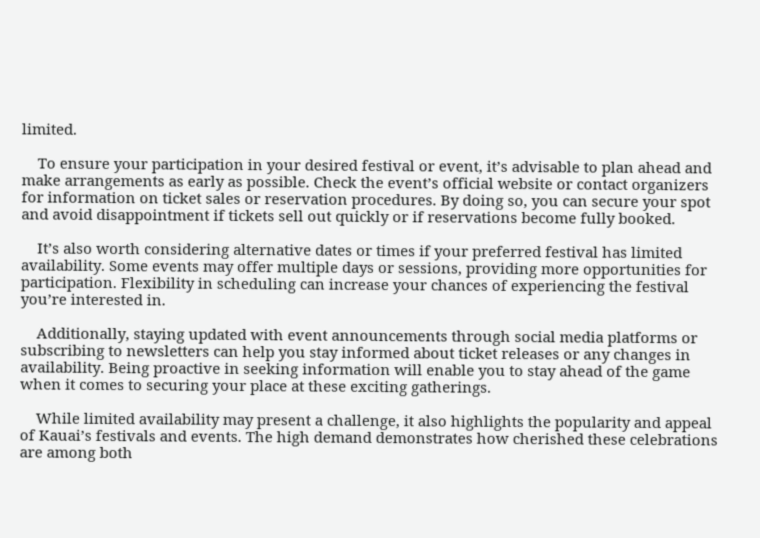limited.

    To ensure your participation in your desired festival or event, it’s advisable to plan ahead and make arrangements as early as possible. Check the event’s official website or contact organizers for information on ticket sales or reservation procedures. By doing so, you can secure your spot and avoid disappointment if tickets sell out quickly or if reservations become fully booked.

    It’s also worth considering alternative dates or times if your preferred festival has limited availability. Some events may offer multiple days or sessions, providing more opportunities for participation. Flexibility in scheduling can increase your chances of experiencing the festival you’re interested in.

    Additionally, staying updated with event announcements through social media platforms or subscribing to newsletters can help you stay informed about ticket releases or any changes in availability. Being proactive in seeking information will enable you to stay ahead of the game when it comes to securing your place at these exciting gatherings.

    While limited availability may present a challenge, it also highlights the popularity and appeal of Kauai’s festivals and events. The high demand demonstrates how cherished these celebrations are among both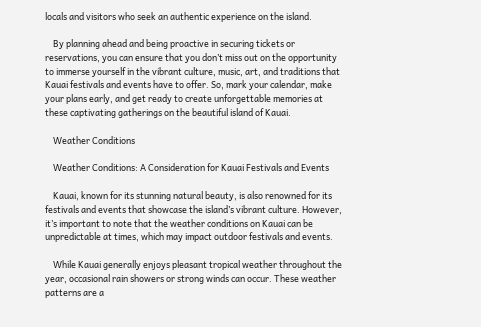locals and visitors who seek an authentic experience on the island.

    By planning ahead and being proactive in securing tickets or reservations, you can ensure that you don’t miss out on the opportunity to immerse yourself in the vibrant culture, music, art, and traditions that Kauai festivals and events have to offer. So, mark your calendar, make your plans early, and get ready to create unforgettable memories at these captivating gatherings on the beautiful island of Kauai.

    Weather Conditions

    Weather Conditions: A Consideration for Kauai Festivals and Events

    Kauai, known for its stunning natural beauty, is also renowned for its festivals and events that showcase the island’s vibrant culture. However, it’s important to note that the weather conditions on Kauai can be unpredictable at times, which may impact outdoor festivals and events.

    While Kauai generally enjoys pleasant tropical weather throughout the year, occasional rain showers or strong winds can occur. These weather patterns are a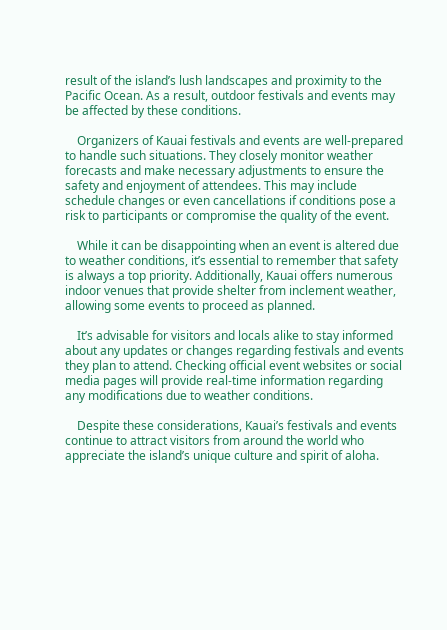result of the island’s lush landscapes and proximity to the Pacific Ocean. As a result, outdoor festivals and events may be affected by these conditions.

    Organizers of Kauai festivals and events are well-prepared to handle such situations. They closely monitor weather forecasts and make necessary adjustments to ensure the safety and enjoyment of attendees. This may include schedule changes or even cancellations if conditions pose a risk to participants or compromise the quality of the event.

    While it can be disappointing when an event is altered due to weather conditions, it’s essential to remember that safety is always a top priority. Additionally, Kauai offers numerous indoor venues that provide shelter from inclement weather, allowing some events to proceed as planned.

    It’s advisable for visitors and locals alike to stay informed about any updates or changes regarding festivals and events they plan to attend. Checking official event websites or social media pages will provide real-time information regarding any modifications due to weather conditions.

    Despite these considerations, Kauai’s festivals and events continue to attract visitors from around the world who appreciate the island’s unique culture and spirit of aloha.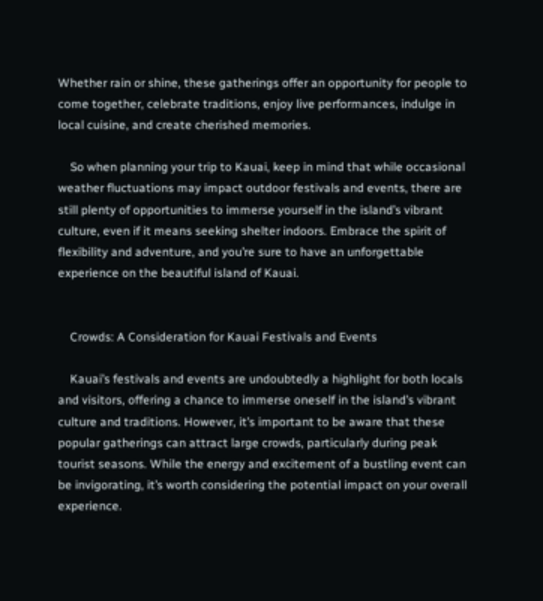Whether rain or shine, these gatherings offer an opportunity for people to come together, celebrate traditions, enjoy live performances, indulge in local cuisine, and create cherished memories.

    So when planning your trip to Kauai, keep in mind that while occasional weather fluctuations may impact outdoor festivals and events, there are still plenty of opportunities to immerse yourself in the island’s vibrant culture, even if it means seeking shelter indoors. Embrace the spirit of flexibility and adventure, and you’re sure to have an unforgettable experience on the beautiful island of Kauai.


    Crowds: A Consideration for Kauai Festivals and Events

    Kauai’s festivals and events are undoubtedly a highlight for both locals and visitors, offering a chance to immerse oneself in the island’s vibrant culture and traditions. However, it’s important to be aware that these popular gatherings can attract large crowds, particularly during peak tourist seasons. While the energy and excitement of a bustling event can be invigorating, it’s worth considering the potential impact on your overall experience.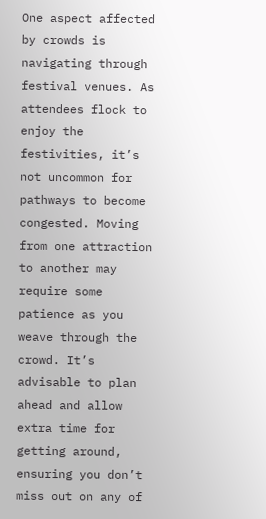One aspect affected by crowds is navigating through festival venues. As attendees flock to enjoy the festivities, it’s not uncommon for pathways to become congested. Moving from one attraction to another may require some patience as you weave through the crowd. It’s advisable to plan ahead and allow extra time for getting around, ensuring you don’t miss out on any of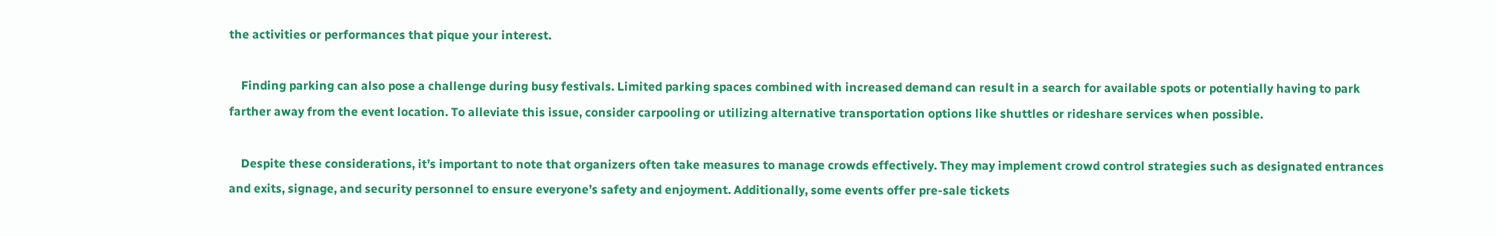the activities or performances that pique your interest.

    Finding parking can also pose a challenge during busy festivals. Limited parking spaces combined with increased demand can result in a search for available spots or potentially having to park farther away from the event location. To alleviate this issue, consider carpooling or utilizing alternative transportation options like shuttles or rideshare services when possible.

    Despite these considerations, it’s important to note that organizers often take measures to manage crowds effectively. They may implement crowd control strategies such as designated entrances and exits, signage, and security personnel to ensure everyone’s safety and enjoyment. Additionally, some events offer pre-sale tickets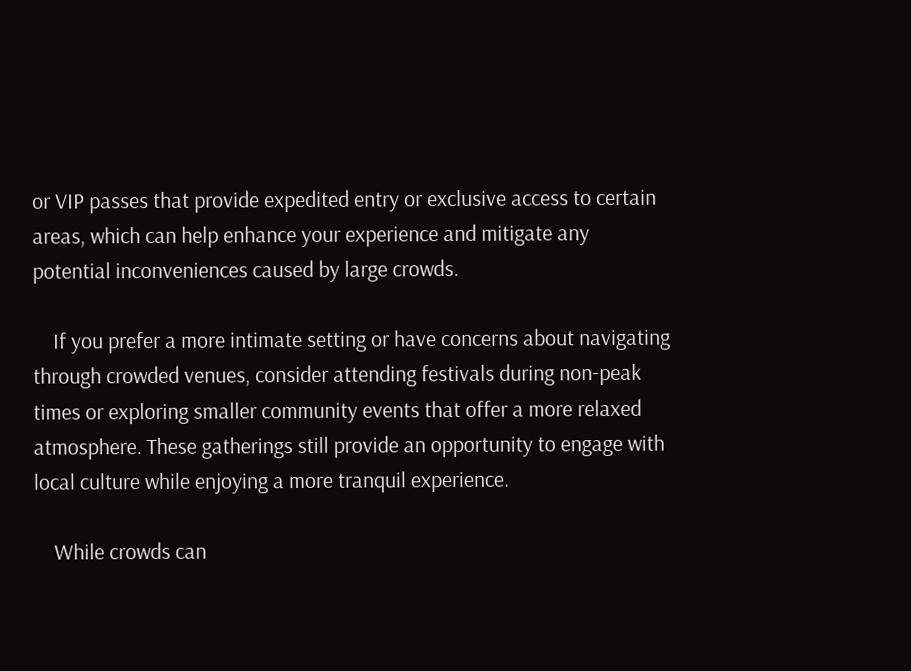or VIP passes that provide expedited entry or exclusive access to certain areas, which can help enhance your experience and mitigate any potential inconveniences caused by large crowds.

    If you prefer a more intimate setting or have concerns about navigating through crowded venues, consider attending festivals during non-peak times or exploring smaller community events that offer a more relaxed atmosphere. These gatherings still provide an opportunity to engage with local culture while enjoying a more tranquil experience.

    While crowds can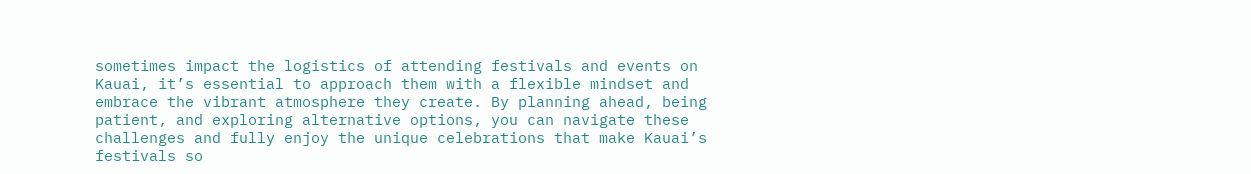sometimes impact the logistics of attending festivals and events on Kauai, it’s essential to approach them with a flexible mindset and embrace the vibrant atmosphere they create. By planning ahead, being patient, and exploring alternative options, you can navigate these challenges and fully enjoy the unique celebrations that make Kauai’s festivals so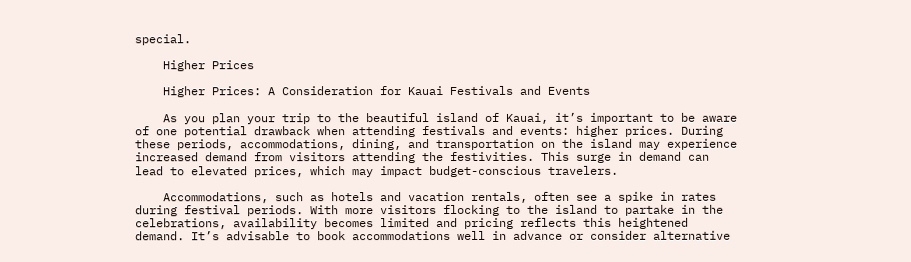special.

    Higher Prices

    Higher Prices: A Consideration for Kauai Festivals and Events

    As you plan your trip to the beautiful island of Kauai, it’s important to be aware of one potential drawback when attending festivals and events: higher prices. During these periods, accommodations, dining, and transportation on the island may experience increased demand from visitors attending the festivities. This surge in demand can lead to elevated prices, which may impact budget-conscious travelers.

    Accommodations, such as hotels and vacation rentals, often see a spike in rates during festival periods. With more visitors flocking to the island to partake in the celebrations, availability becomes limited and pricing reflects this heightened demand. It’s advisable to book accommodations well in advance or consider alternative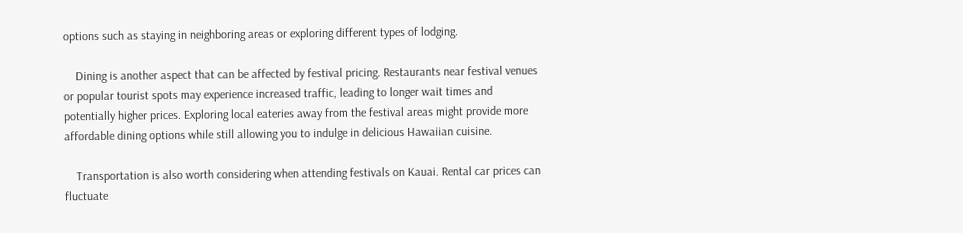options such as staying in neighboring areas or exploring different types of lodging.

    Dining is another aspect that can be affected by festival pricing. Restaurants near festival venues or popular tourist spots may experience increased traffic, leading to longer wait times and potentially higher prices. Exploring local eateries away from the festival areas might provide more affordable dining options while still allowing you to indulge in delicious Hawaiian cuisine.

    Transportation is also worth considering when attending festivals on Kauai. Rental car prices can fluctuate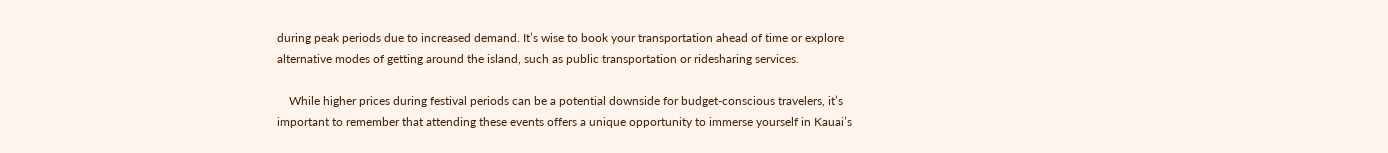during peak periods due to increased demand. It’s wise to book your transportation ahead of time or explore alternative modes of getting around the island, such as public transportation or ridesharing services.

    While higher prices during festival periods can be a potential downside for budget-conscious travelers, it’s important to remember that attending these events offers a unique opportunity to immerse yourself in Kauai’s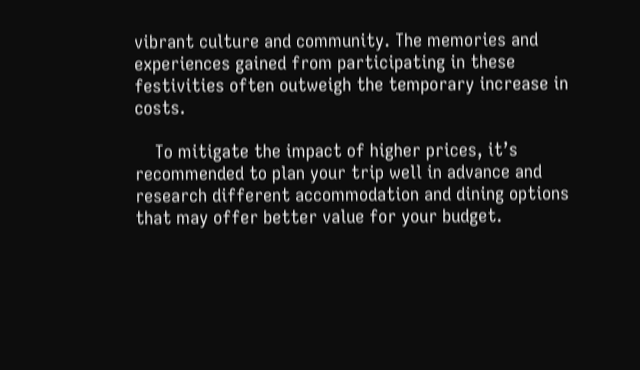vibrant culture and community. The memories and experiences gained from participating in these festivities often outweigh the temporary increase in costs.

    To mitigate the impact of higher prices, it’s recommended to plan your trip well in advance and research different accommodation and dining options that may offer better value for your budget.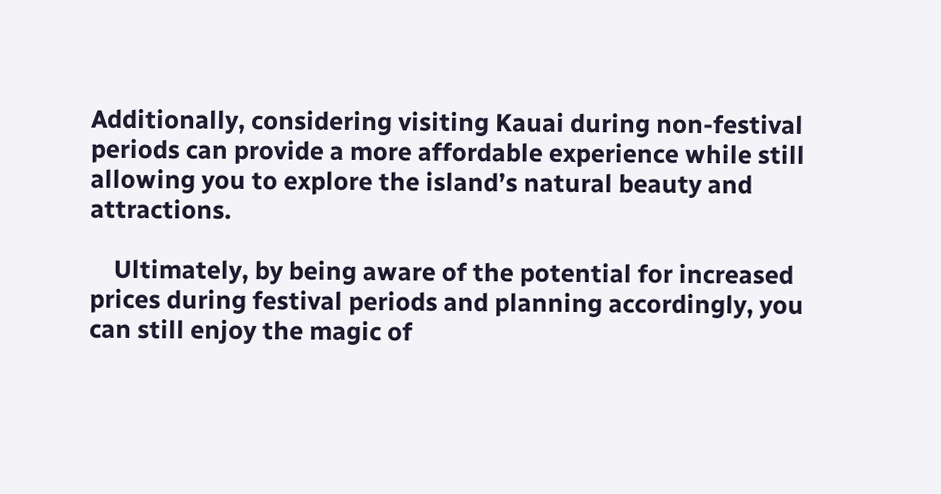Additionally, considering visiting Kauai during non-festival periods can provide a more affordable experience while still allowing you to explore the island’s natural beauty and attractions.

    Ultimately, by being aware of the potential for increased prices during festival periods and planning accordingly, you can still enjoy the magic of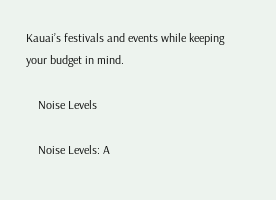Kauai’s festivals and events while keeping your budget in mind.

    Noise Levels

    Noise Levels: A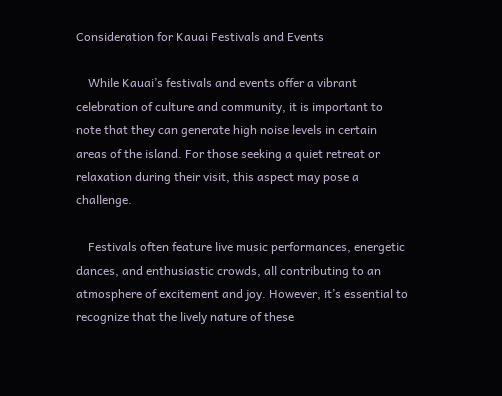Consideration for Kauai Festivals and Events

    While Kauai’s festivals and events offer a vibrant celebration of culture and community, it is important to note that they can generate high noise levels in certain areas of the island. For those seeking a quiet retreat or relaxation during their visit, this aspect may pose a challenge.

    Festivals often feature live music performances, energetic dances, and enthusiastic crowds, all contributing to an atmosphere of excitement and joy. However, it’s essential to recognize that the lively nature of these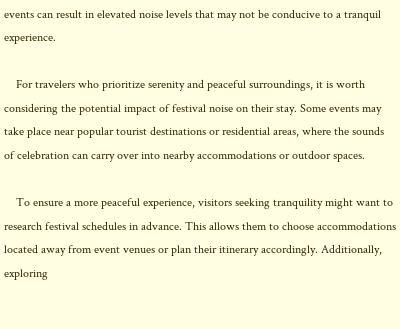events can result in elevated noise levels that may not be conducive to a tranquil experience.

    For travelers who prioritize serenity and peaceful surroundings, it is worth considering the potential impact of festival noise on their stay. Some events may take place near popular tourist destinations or residential areas, where the sounds of celebration can carry over into nearby accommodations or outdoor spaces.

    To ensure a more peaceful experience, visitors seeking tranquility might want to research festival schedules in advance. This allows them to choose accommodations located away from event venues or plan their itinerary accordingly. Additionally, exploring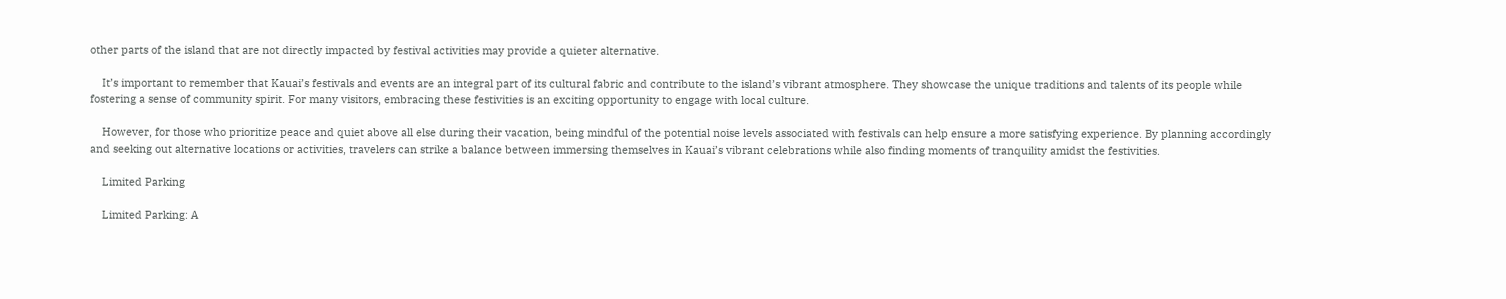other parts of the island that are not directly impacted by festival activities may provide a quieter alternative.

    It’s important to remember that Kauai’s festivals and events are an integral part of its cultural fabric and contribute to the island’s vibrant atmosphere. They showcase the unique traditions and talents of its people while fostering a sense of community spirit. For many visitors, embracing these festivities is an exciting opportunity to engage with local culture.

    However, for those who prioritize peace and quiet above all else during their vacation, being mindful of the potential noise levels associated with festivals can help ensure a more satisfying experience. By planning accordingly and seeking out alternative locations or activities, travelers can strike a balance between immersing themselves in Kauai’s vibrant celebrations while also finding moments of tranquility amidst the festivities.

    Limited Parking

    Limited Parking: A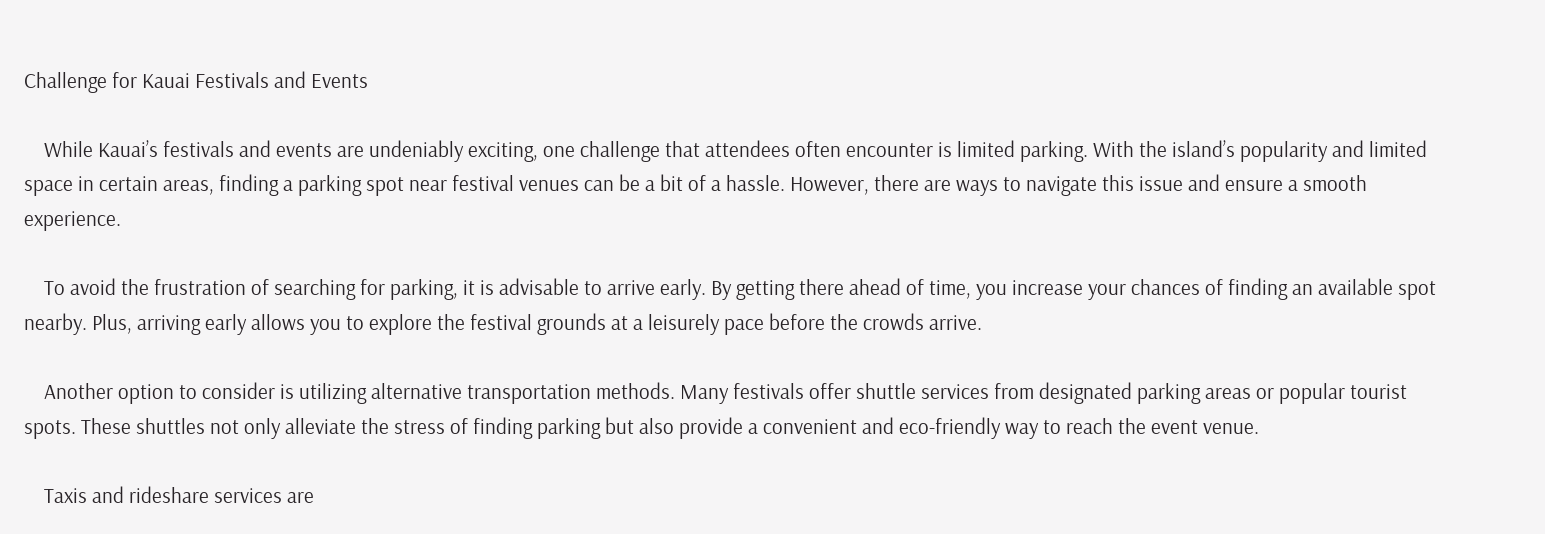Challenge for Kauai Festivals and Events

    While Kauai’s festivals and events are undeniably exciting, one challenge that attendees often encounter is limited parking. With the island’s popularity and limited space in certain areas, finding a parking spot near festival venues can be a bit of a hassle. However, there are ways to navigate this issue and ensure a smooth experience.

    To avoid the frustration of searching for parking, it is advisable to arrive early. By getting there ahead of time, you increase your chances of finding an available spot nearby. Plus, arriving early allows you to explore the festival grounds at a leisurely pace before the crowds arrive.

    Another option to consider is utilizing alternative transportation methods. Many festivals offer shuttle services from designated parking areas or popular tourist spots. These shuttles not only alleviate the stress of finding parking but also provide a convenient and eco-friendly way to reach the event venue.

    Taxis and rideshare services are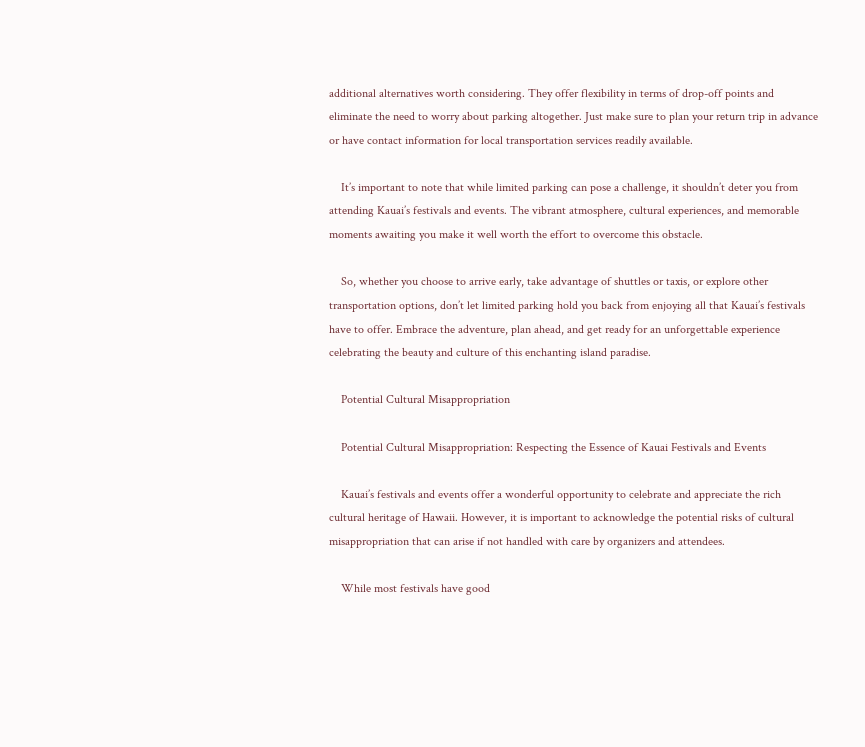additional alternatives worth considering. They offer flexibility in terms of drop-off points and eliminate the need to worry about parking altogether. Just make sure to plan your return trip in advance or have contact information for local transportation services readily available.

    It’s important to note that while limited parking can pose a challenge, it shouldn’t deter you from attending Kauai’s festivals and events. The vibrant atmosphere, cultural experiences, and memorable moments awaiting you make it well worth the effort to overcome this obstacle.

    So, whether you choose to arrive early, take advantage of shuttles or taxis, or explore other transportation options, don’t let limited parking hold you back from enjoying all that Kauai’s festivals have to offer. Embrace the adventure, plan ahead, and get ready for an unforgettable experience celebrating the beauty and culture of this enchanting island paradise.

    Potential Cultural Misappropriation

    Potential Cultural Misappropriation: Respecting the Essence of Kauai Festivals and Events

    Kauai’s festivals and events offer a wonderful opportunity to celebrate and appreciate the rich cultural heritage of Hawaii. However, it is important to acknowledge the potential risks of cultural misappropriation that can arise if not handled with care by organizers and attendees.

    While most festivals have good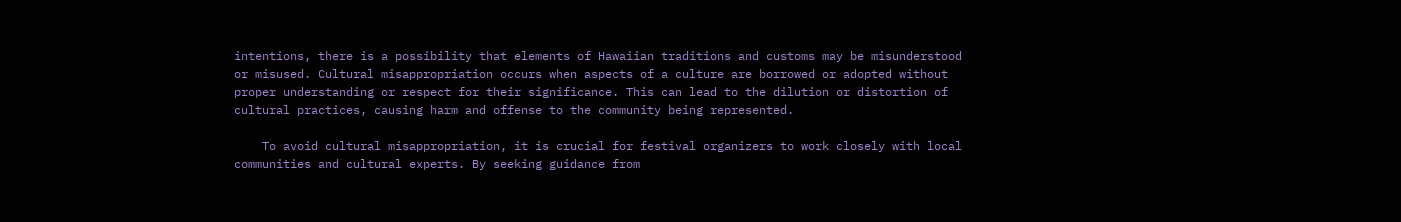intentions, there is a possibility that elements of Hawaiian traditions and customs may be misunderstood or misused. Cultural misappropriation occurs when aspects of a culture are borrowed or adopted without proper understanding or respect for their significance. This can lead to the dilution or distortion of cultural practices, causing harm and offense to the community being represented.

    To avoid cultural misappropriation, it is crucial for festival organizers to work closely with local communities and cultural experts. By seeking guidance from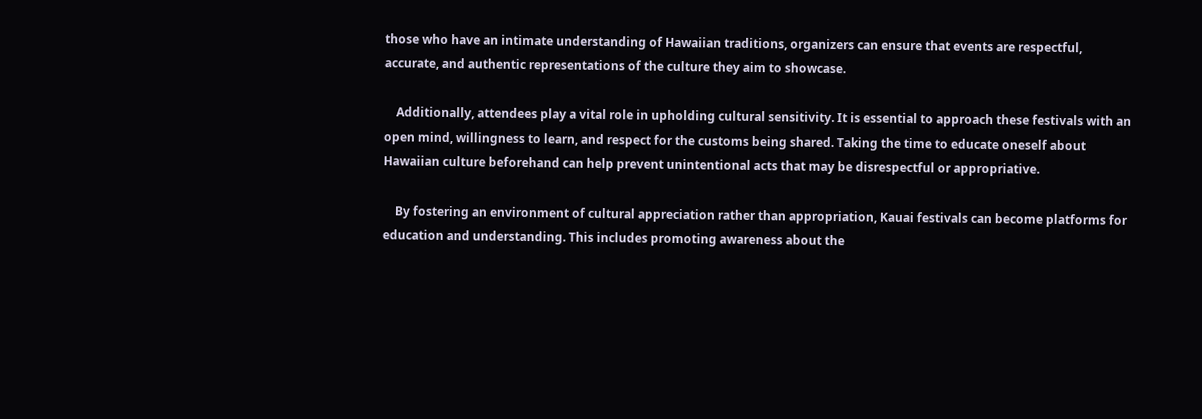those who have an intimate understanding of Hawaiian traditions, organizers can ensure that events are respectful, accurate, and authentic representations of the culture they aim to showcase.

    Additionally, attendees play a vital role in upholding cultural sensitivity. It is essential to approach these festivals with an open mind, willingness to learn, and respect for the customs being shared. Taking the time to educate oneself about Hawaiian culture beforehand can help prevent unintentional acts that may be disrespectful or appropriative.

    By fostering an environment of cultural appreciation rather than appropriation, Kauai festivals can become platforms for education and understanding. This includes promoting awareness about the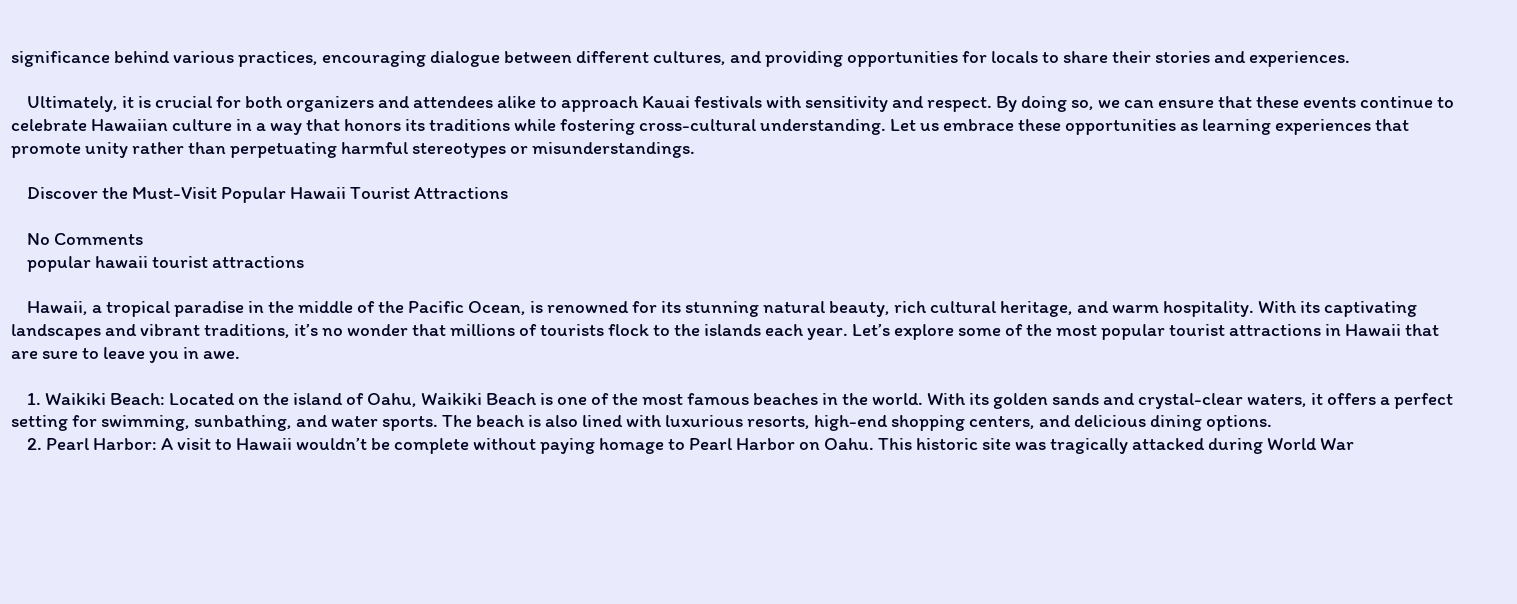significance behind various practices, encouraging dialogue between different cultures, and providing opportunities for locals to share their stories and experiences.

    Ultimately, it is crucial for both organizers and attendees alike to approach Kauai festivals with sensitivity and respect. By doing so, we can ensure that these events continue to celebrate Hawaiian culture in a way that honors its traditions while fostering cross-cultural understanding. Let us embrace these opportunities as learning experiences that promote unity rather than perpetuating harmful stereotypes or misunderstandings.

    Discover the Must-Visit Popular Hawaii Tourist Attractions

    No Comments
    popular hawaii tourist attractions

    Hawaii, a tropical paradise in the middle of the Pacific Ocean, is renowned for its stunning natural beauty, rich cultural heritage, and warm hospitality. With its captivating landscapes and vibrant traditions, it’s no wonder that millions of tourists flock to the islands each year. Let’s explore some of the most popular tourist attractions in Hawaii that are sure to leave you in awe.

    1. Waikiki Beach: Located on the island of Oahu, Waikiki Beach is one of the most famous beaches in the world. With its golden sands and crystal-clear waters, it offers a perfect setting for swimming, sunbathing, and water sports. The beach is also lined with luxurious resorts, high-end shopping centers, and delicious dining options.
    2. Pearl Harbor: A visit to Hawaii wouldn’t be complete without paying homage to Pearl Harbor on Oahu. This historic site was tragically attacked during World War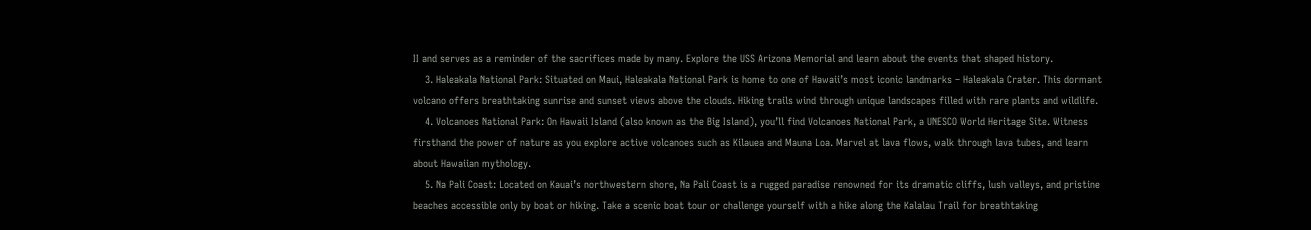II and serves as a reminder of the sacrifices made by many. Explore the USS Arizona Memorial and learn about the events that shaped history.
    3. Haleakala National Park: Situated on Maui, Haleakala National Park is home to one of Hawaii’s most iconic landmarks – Haleakala Crater. This dormant volcano offers breathtaking sunrise and sunset views above the clouds. Hiking trails wind through unique landscapes filled with rare plants and wildlife.
    4. Volcanoes National Park: On Hawaii Island (also known as the Big Island), you’ll find Volcanoes National Park, a UNESCO World Heritage Site. Witness firsthand the power of nature as you explore active volcanoes such as Kilauea and Mauna Loa. Marvel at lava flows, walk through lava tubes, and learn about Hawaiian mythology.
    5. Na Pali Coast: Located on Kauai’s northwestern shore, Na Pali Coast is a rugged paradise renowned for its dramatic cliffs, lush valleys, and pristine beaches accessible only by boat or hiking. Take a scenic boat tour or challenge yourself with a hike along the Kalalau Trail for breathtaking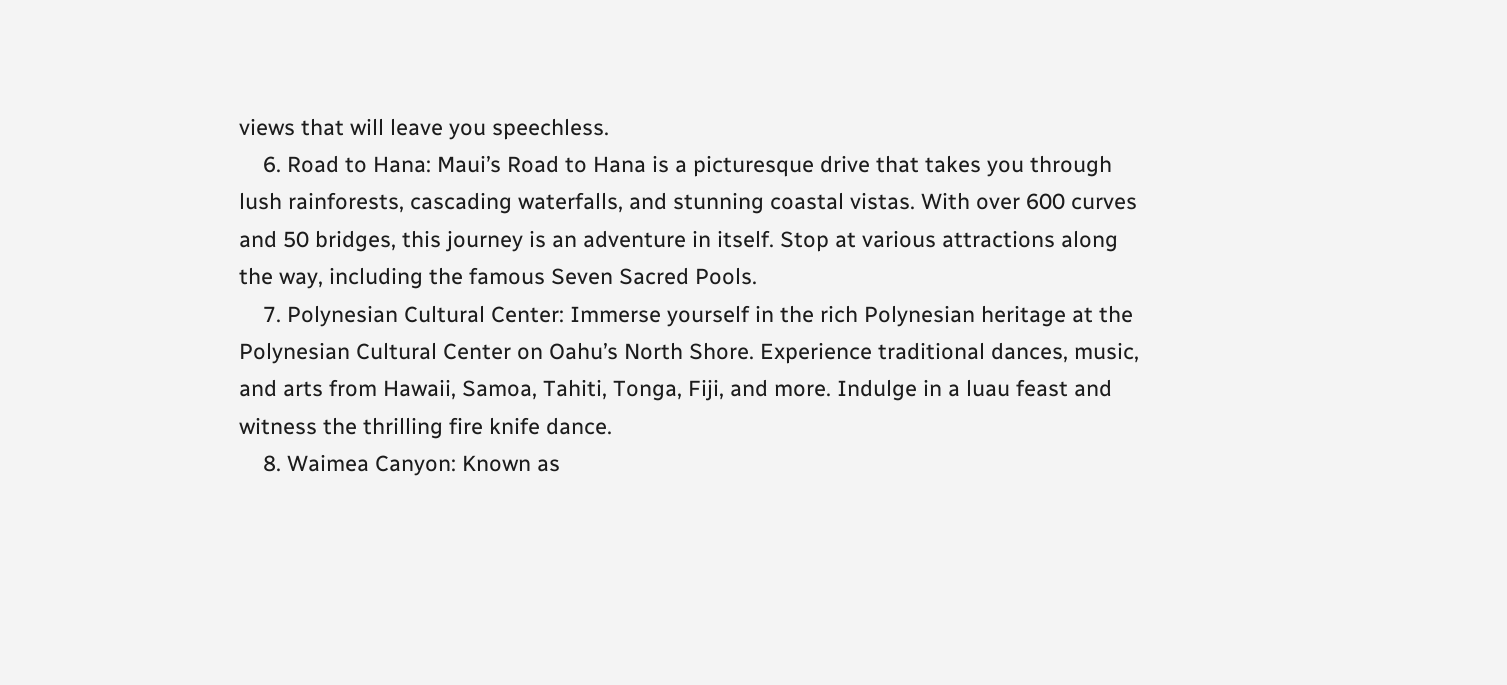views that will leave you speechless.
    6. Road to Hana: Maui’s Road to Hana is a picturesque drive that takes you through lush rainforests, cascading waterfalls, and stunning coastal vistas. With over 600 curves and 50 bridges, this journey is an adventure in itself. Stop at various attractions along the way, including the famous Seven Sacred Pools.
    7. Polynesian Cultural Center: Immerse yourself in the rich Polynesian heritage at the Polynesian Cultural Center on Oahu’s North Shore. Experience traditional dances, music, and arts from Hawaii, Samoa, Tahiti, Tonga, Fiji, and more. Indulge in a luau feast and witness the thrilling fire knife dance.
    8. Waimea Canyon: Known as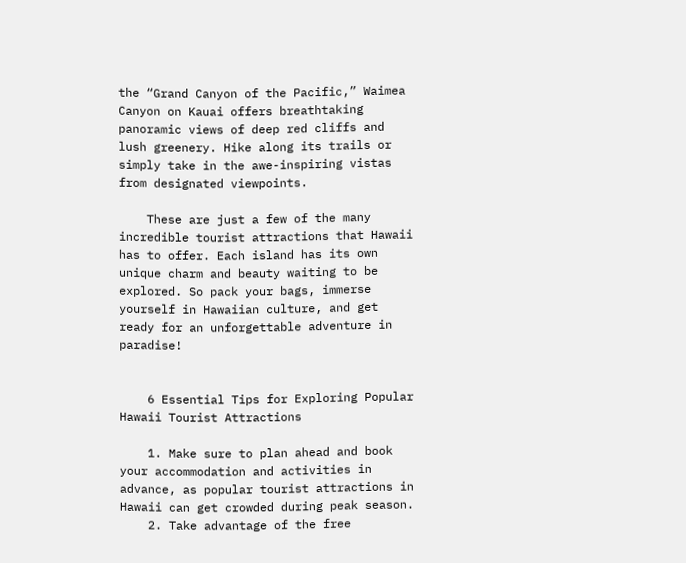the “Grand Canyon of the Pacific,” Waimea Canyon on Kauai offers breathtaking panoramic views of deep red cliffs and lush greenery. Hike along its trails or simply take in the awe-inspiring vistas from designated viewpoints.

    These are just a few of the many incredible tourist attractions that Hawaii has to offer. Each island has its own unique charm and beauty waiting to be explored. So pack your bags, immerse yourself in Hawaiian culture, and get ready for an unforgettable adventure in paradise!


    6 Essential Tips for Exploring Popular Hawaii Tourist Attractions

    1. Make sure to plan ahead and book your accommodation and activities in advance, as popular tourist attractions in Hawaii can get crowded during peak season.
    2. Take advantage of the free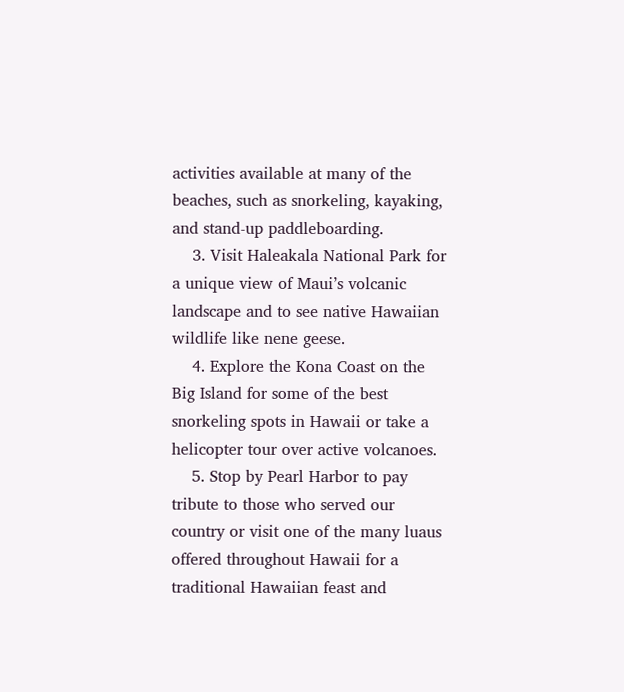activities available at many of the beaches, such as snorkeling, kayaking, and stand-up paddleboarding.
    3. Visit Haleakala National Park for a unique view of Maui’s volcanic landscape and to see native Hawaiian wildlife like nene geese.
    4. Explore the Kona Coast on the Big Island for some of the best snorkeling spots in Hawaii or take a helicopter tour over active volcanoes.
    5. Stop by Pearl Harbor to pay tribute to those who served our country or visit one of the many luaus offered throughout Hawaii for a traditional Hawaiian feast and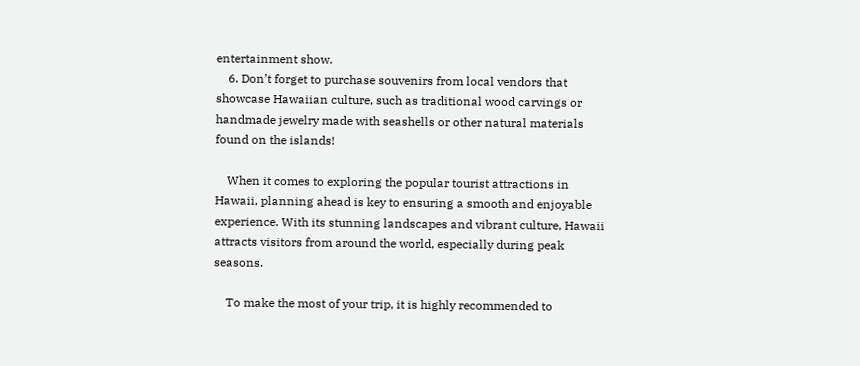entertainment show.
    6. Don’t forget to purchase souvenirs from local vendors that showcase Hawaiian culture, such as traditional wood carvings or handmade jewelry made with seashells or other natural materials found on the islands!

    When it comes to exploring the popular tourist attractions in Hawaii, planning ahead is key to ensuring a smooth and enjoyable experience. With its stunning landscapes and vibrant culture, Hawaii attracts visitors from around the world, especially during peak seasons.

    To make the most of your trip, it is highly recommended to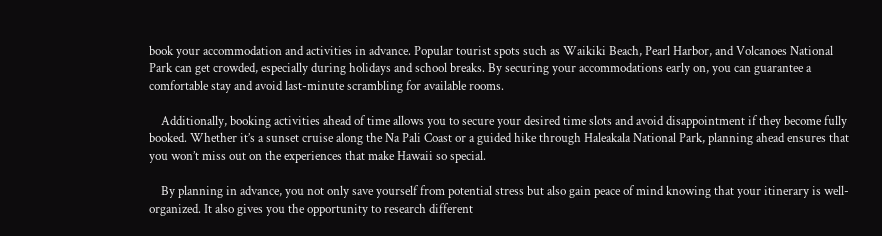book your accommodation and activities in advance. Popular tourist spots such as Waikiki Beach, Pearl Harbor, and Volcanoes National Park can get crowded, especially during holidays and school breaks. By securing your accommodations early on, you can guarantee a comfortable stay and avoid last-minute scrambling for available rooms.

    Additionally, booking activities ahead of time allows you to secure your desired time slots and avoid disappointment if they become fully booked. Whether it’s a sunset cruise along the Na Pali Coast or a guided hike through Haleakala National Park, planning ahead ensures that you won’t miss out on the experiences that make Hawaii so special.

    By planning in advance, you not only save yourself from potential stress but also gain peace of mind knowing that your itinerary is well-organized. It also gives you the opportunity to research different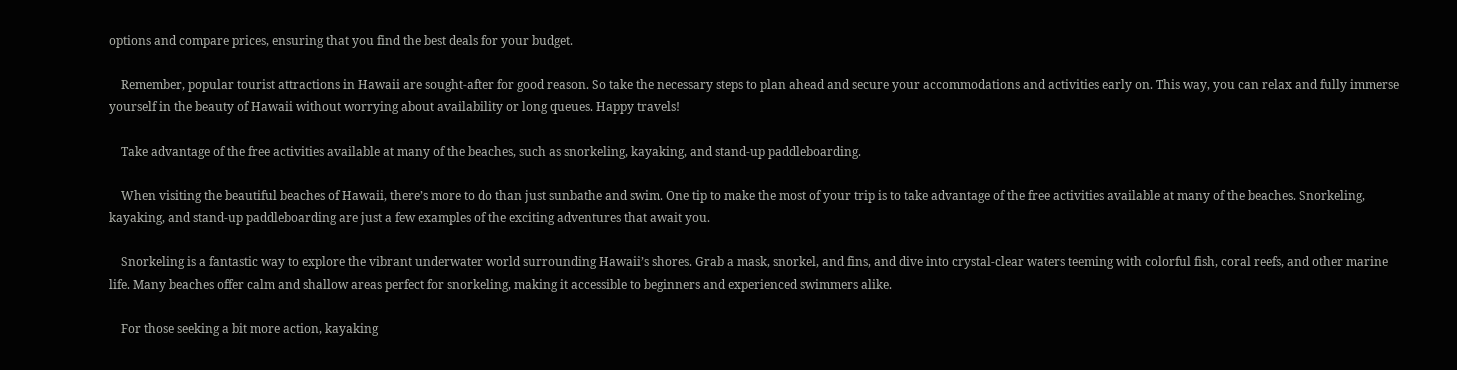options and compare prices, ensuring that you find the best deals for your budget.

    Remember, popular tourist attractions in Hawaii are sought-after for good reason. So take the necessary steps to plan ahead and secure your accommodations and activities early on. This way, you can relax and fully immerse yourself in the beauty of Hawaii without worrying about availability or long queues. Happy travels!

    Take advantage of the free activities available at many of the beaches, such as snorkeling, kayaking, and stand-up paddleboarding.

    When visiting the beautiful beaches of Hawaii, there’s more to do than just sunbathe and swim. One tip to make the most of your trip is to take advantage of the free activities available at many of the beaches. Snorkeling, kayaking, and stand-up paddleboarding are just a few examples of the exciting adventures that await you.

    Snorkeling is a fantastic way to explore the vibrant underwater world surrounding Hawaii’s shores. Grab a mask, snorkel, and fins, and dive into crystal-clear waters teeming with colorful fish, coral reefs, and other marine life. Many beaches offer calm and shallow areas perfect for snorkeling, making it accessible to beginners and experienced swimmers alike.

    For those seeking a bit more action, kayaking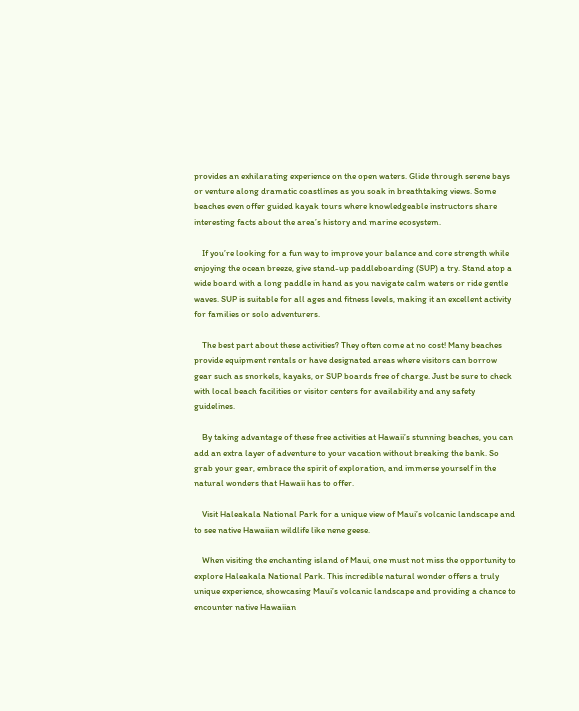provides an exhilarating experience on the open waters. Glide through serene bays or venture along dramatic coastlines as you soak in breathtaking views. Some beaches even offer guided kayak tours where knowledgeable instructors share interesting facts about the area’s history and marine ecosystem.

    If you’re looking for a fun way to improve your balance and core strength while enjoying the ocean breeze, give stand-up paddleboarding (SUP) a try. Stand atop a wide board with a long paddle in hand as you navigate calm waters or ride gentle waves. SUP is suitable for all ages and fitness levels, making it an excellent activity for families or solo adventurers.

    The best part about these activities? They often come at no cost! Many beaches provide equipment rentals or have designated areas where visitors can borrow gear such as snorkels, kayaks, or SUP boards free of charge. Just be sure to check with local beach facilities or visitor centers for availability and any safety guidelines.

    By taking advantage of these free activities at Hawaii’s stunning beaches, you can add an extra layer of adventure to your vacation without breaking the bank. So grab your gear, embrace the spirit of exploration, and immerse yourself in the natural wonders that Hawaii has to offer.

    Visit Haleakala National Park for a unique view of Maui’s volcanic landscape and to see native Hawaiian wildlife like nene geese.

    When visiting the enchanting island of Maui, one must not miss the opportunity to explore Haleakala National Park. This incredible natural wonder offers a truly unique experience, showcasing Maui’s volcanic landscape and providing a chance to encounter native Hawaiian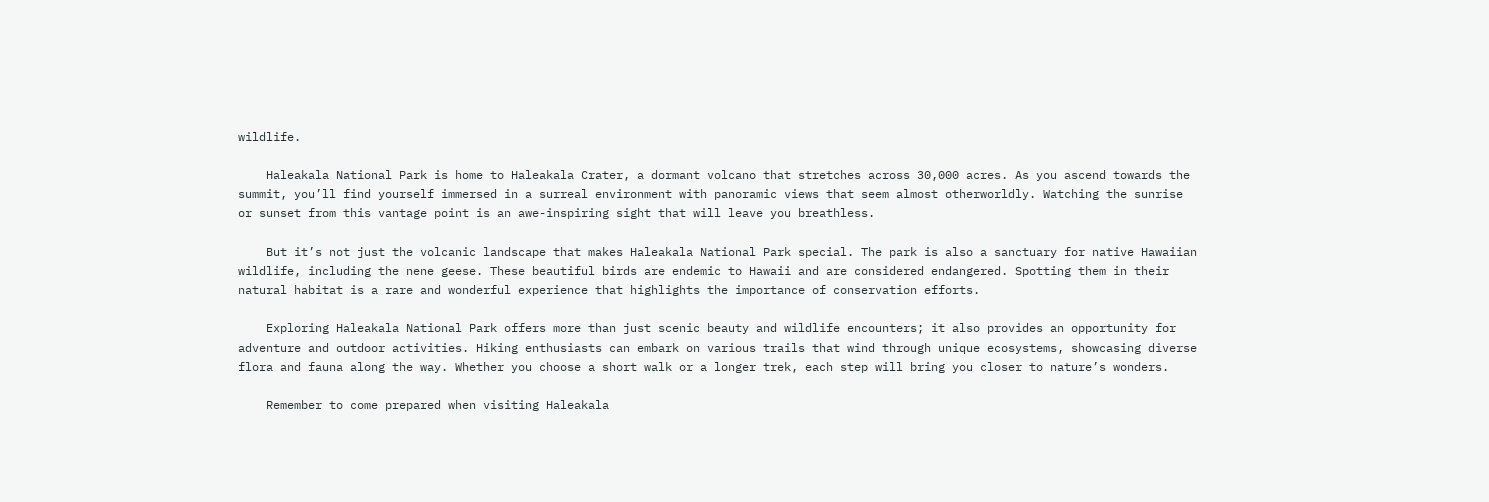wildlife.

    Haleakala National Park is home to Haleakala Crater, a dormant volcano that stretches across 30,000 acres. As you ascend towards the summit, you’ll find yourself immersed in a surreal environment with panoramic views that seem almost otherworldly. Watching the sunrise or sunset from this vantage point is an awe-inspiring sight that will leave you breathless.

    But it’s not just the volcanic landscape that makes Haleakala National Park special. The park is also a sanctuary for native Hawaiian wildlife, including the nene geese. These beautiful birds are endemic to Hawaii and are considered endangered. Spotting them in their natural habitat is a rare and wonderful experience that highlights the importance of conservation efforts.

    Exploring Haleakala National Park offers more than just scenic beauty and wildlife encounters; it also provides an opportunity for adventure and outdoor activities. Hiking enthusiasts can embark on various trails that wind through unique ecosystems, showcasing diverse flora and fauna along the way. Whether you choose a short walk or a longer trek, each step will bring you closer to nature’s wonders.

    Remember to come prepared when visiting Haleakala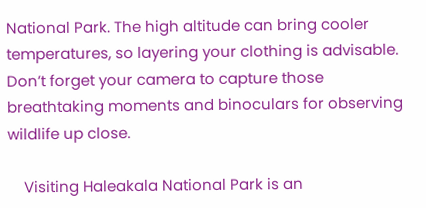National Park. The high altitude can bring cooler temperatures, so layering your clothing is advisable. Don’t forget your camera to capture those breathtaking moments and binoculars for observing wildlife up close.

    Visiting Haleakala National Park is an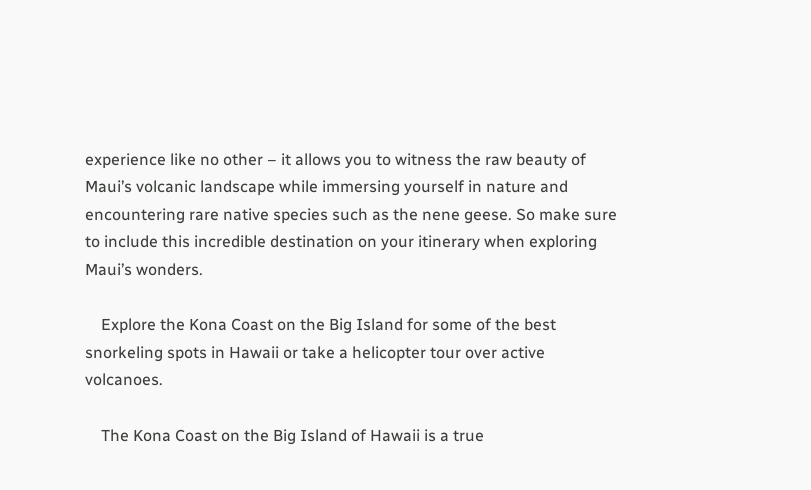experience like no other – it allows you to witness the raw beauty of Maui’s volcanic landscape while immersing yourself in nature and encountering rare native species such as the nene geese. So make sure to include this incredible destination on your itinerary when exploring Maui’s wonders.

    Explore the Kona Coast on the Big Island for some of the best snorkeling spots in Hawaii or take a helicopter tour over active volcanoes.

    The Kona Coast on the Big Island of Hawaii is a true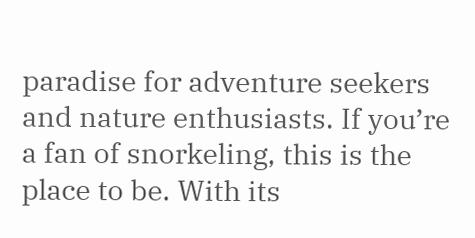paradise for adventure seekers and nature enthusiasts. If you’re a fan of snorkeling, this is the place to be. With its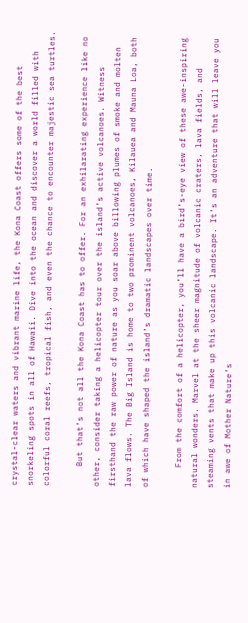crystal-clear waters and vibrant marine life, the Kona Coast offers some of the best snorkeling spots in all of Hawaii. Dive into the ocean and discover a world filled with colorful coral reefs, tropical fish, and even the chance to encounter majestic sea turtles.

    But that’s not all the Kona Coast has to offer. For an exhilarating experience like no other, consider taking a helicopter tour over the island’s active volcanoes. Witness firsthand the raw power of nature as you soar above billowing plumes of smoke and molten lava flows. The Big Island is home to two prominent volcanoes, Kilauea and Mauna Loa, both of which have shaped the island’s dramatic landscapes over time.

    From the comfort of a helicopter, you’ll have a bird’s-eye view of these awe-inspiring natural wonders. Marvel at the sheer magnitude of volcanic craters, lava fields, and steaming vents that make up this volcanic landscape. It’s an adventure that will leave you in awe of Mother Nature’s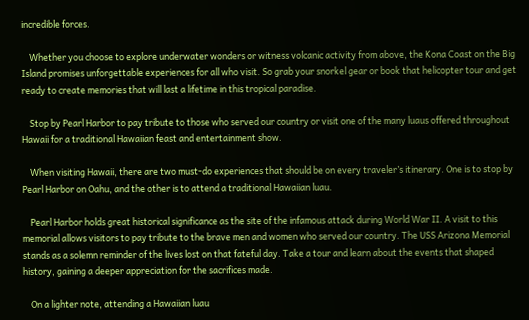incredible forces.

    Whether you choose to explore underwater wonders or witness volcanic activity from above, the Kona Coast on the Big Island promises unforgettable experiences for all who visit. So grab your snorkel gear or book that helicopter tour and get ready to create memories that will last a lifetime in this tropical paradise.

    Stop by Pearl Harbor to pay tribute to those who served our country or visit one of the many luaus offered throughout Hawaii for a traditional Hawaiian feast and entertainment show.

    When visiting Hawaii, there are two must-do experiences that should be on every traveler’s itinerary. One is to stop by Pearl Harbor on Oahu, and the other is to attend a traditional Hawaiian luau.

    Pearl Harbor holds great historical significance as the site of the infamous attack during World War II. A visit to this memorial allows visitors to pay tribute to the brave men and women who served our country. The USS Arizona Memorial stands as a solemn reminder of the lives lost on that fateful day. Take a tour and learn about the events that shaped history, gaining a deeper appreciation for the sacrifices made.

    On a lighter note, attending a Hawaiian luau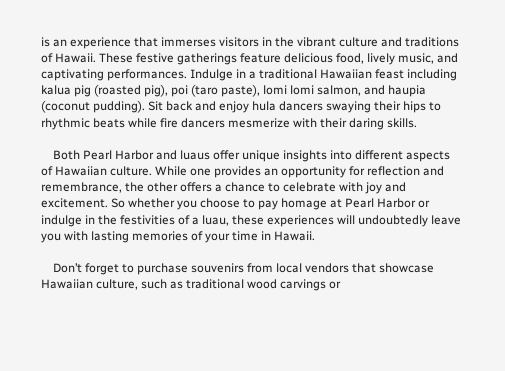is an experience that immerses visitors in the vibrant culture and traditions of Hawaii. These festive gatherings feature delicious food, lively music, and captivating performances. Indulge in a traditional Hawaiian feast including kalua pig (roasted pig), poi (taro paste), lomi lomi salmon, and haupia (coconut pudding). Sit back and enjoy hula dancers swaying their hips to rhythmic beats while fire dancers mesmerize with their daring skills.

    Both Pearl Harbor and luaus offer unique insights into different aspects of Hawaiian culture. While one provides an opportunity for reflection and remembrance, the other offers a chance to celebrate with joy and excitement. So whether you choose to pay homage at Pearl Harbor or indulge in the festivities of a luau, these experiences will undoubtedly leave you with lasting memories of your time in Hawaii.

    Don’t forget to purchase souvenirs from local vendors that showcase Hawaiian culture, such as traditional wood carvings or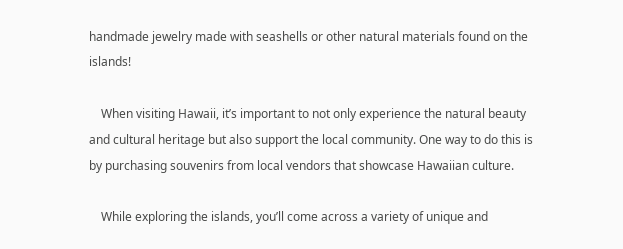handmade jewelry made with seashells or other natural materials found on the islands!

    When visiting Hawaii, it’s important to not only experience the natural beauty and cultural heritage but also support the local community. One way to do this is by purchasing souvenirs from local vendors that showcase Hawaiian culture.

    While exploring the islands, you’ll come across a variety of unique and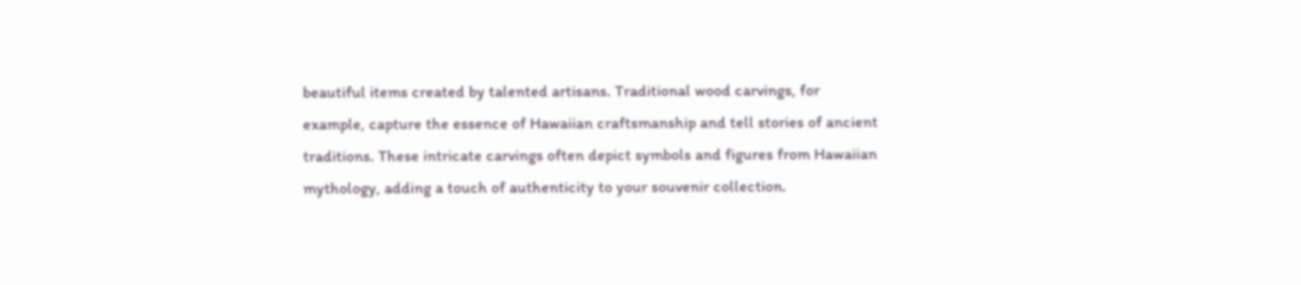beautiful items created by talented artisans. Traditional wood carvings, for example, capture the essence of Hawaiian craftsmanship and tell stories of ancient traditions. These intricate carvings often depict symbols and figures from Hawaiian mythology, adding a touch of authenticity to your souvenir collection.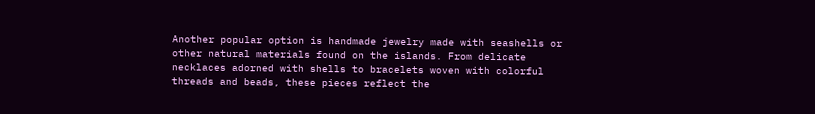Another popular option is handmade jewelry made with seashells or other natural materials found on the islands. From delicate necklaces adorned with shells to bracelets woven with colorful threads and beads, these pieces reflect the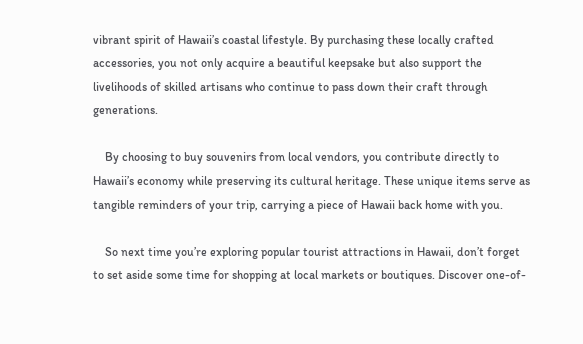vibrant spirit of Hawaii’s coastal lifestyle. By purchasing these locally crafted accessories, you not only acquire a beautiful keepsake but also support the livelihoods of skilled artisans who continue to pass down their craft through generations.

    By choosing to buy souvenirs from local vendors, you contribute directly to Hawaii’s economy while preserving its cultural heritage. These unique items serve as tangible reminders of your trip, carrying a piece of Hawaii back home with you.

    So next time you’re exploring popular tourist attractions in Hawaii, don’t forget to set aside some time for shopping at local markets or boutiques. Discover one-of-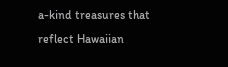a-kind treasures that reflect Hawaiian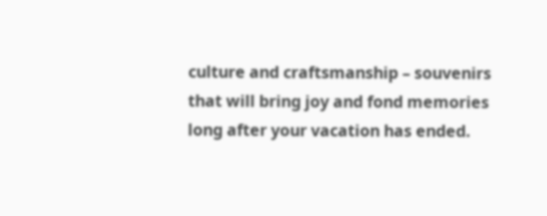culture and craftsmanship – souvenirs that will bring joy and fond memories long after your vacation has ended.